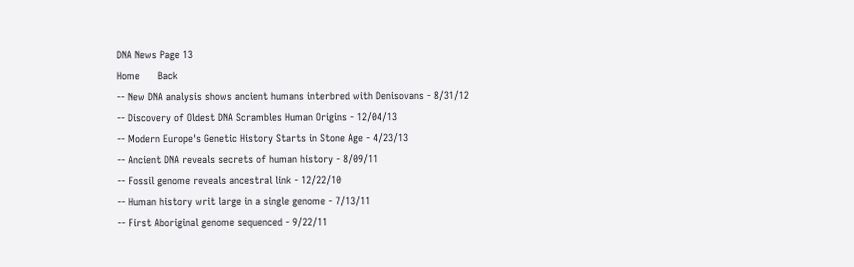DNA News Page 13
Home      Back
-- New DNA analysis shows ancient humans interbred with Denisovans - 8/31/12
-- Discovery of Oldest DNA Scrambles Human Origins - 12/04/13
-- Modern Europe's Genetic History Starts in Stone Age - 4/23/13
-- Ancient DNA reveals secrets of human history - 8/09/11
-- Fossil genome reveals ancestral link - 12/22/10
-- Human history writ large in a single genome - 7/13/11
-- First Aboriginal genome sequenced - 9/22/11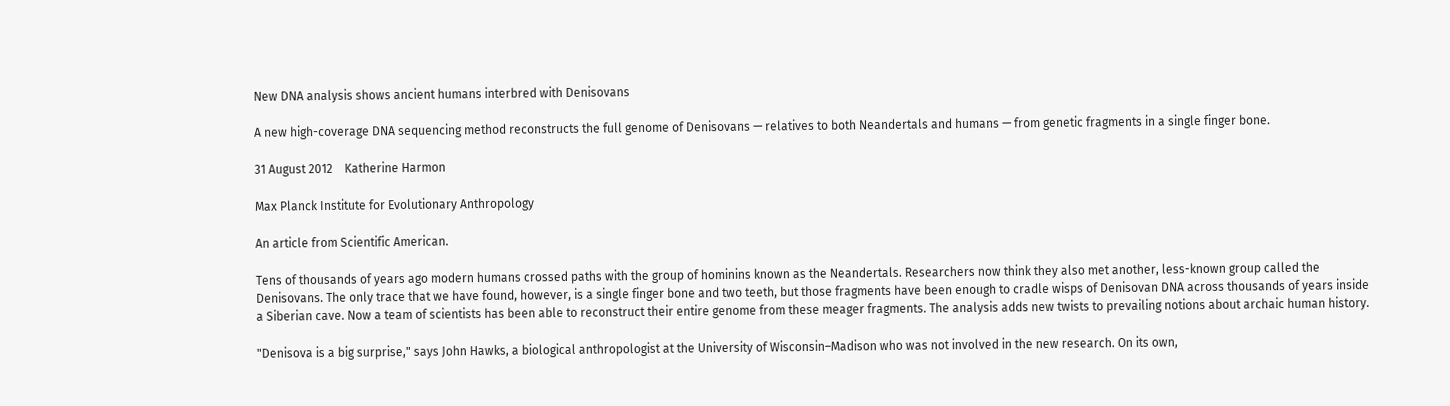New DNA analysis shows ancient humans interbred with Denisovans

A new high-coverage DNA sequencing method reconstructs the full genome of Denisovans — relatives to both Neandertals and humans — from genetic fragments in a single finger bone.

31 August 2012    Katherine Harmon

Max Planck Institute for Evolutionary Anthropology

An article from Scientific American.

Tens of thousands of years ago modern humans crossed paths with the group of hominins known as the Neandertals. Researchers now think they also met another, less-known group called the Denisovans. The only trace that we have found, however, is a single finger bone and two teeth, but those fragments have been enough to cradle wisps of Denisovan DNA across thousands of years inside a Siberian cave. Now a team of scientists has been able to reconstruct their entire genome from these meager fragments. The analysis adds new twists to prevailing notions about archaic human history.

"Denisova is a big surprise," says John Hawks, a biological anthropologist at the University of Wisconsin–Madison who was not involved in the new research. On its own,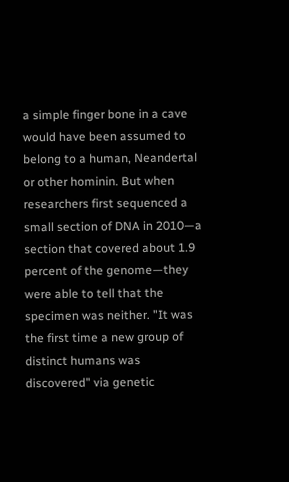a simple finger bone in a cave would have been assumed to belong to a human, Neandertal or other hominin. But when researchers first sequenced a small section of DNA in 2010—a section that covered about 1.9 percent of the genome—they were able to tell that the specimen was neither. "It was the first time a new group of distinct humans was discovered" via genetic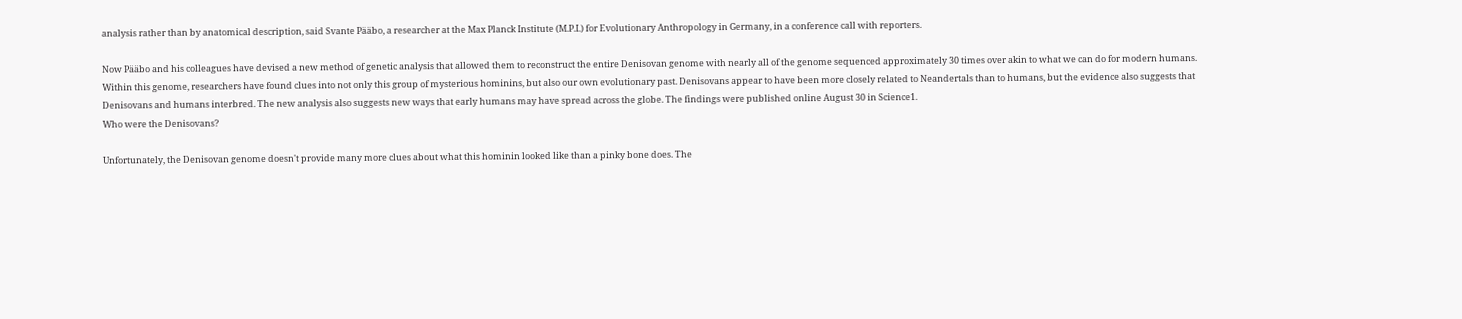analysis rather than by anatomical description, said Svante Pääbo, a researcher at the Max Planck Institute (M.P.I.) for Evolutionary Anthropology in Germany, in a conference call with reporters.

Now Pääbo and his colleagues have devised a new method of genetic analysis that allowed them to reconstruct the entire Denisovan genome with nearly all of the genome sequenced approximately 30 times over akin to what we can do for modern humans. Within this genome, researchers have found clues into not only this group of mysterious hominins, but also our own evolutionary past. Denisovans appear to have been more closely related to Neandertals than to humans, but the evidence also suggests that Denisovans and humans interbred. The new analysis also suggests new ways that early humans may have spread across the globe. The findings were published online August 30 in Science1.
Who were the Denisovans?

Unfortunately, the Denisovan genome doesn't provide many more clues about what this hominin looked like than a pinky bone does. The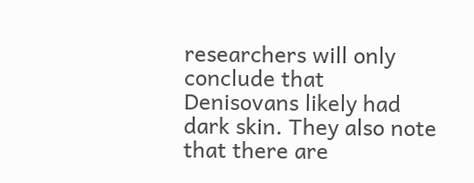researchers will only conclude that Denisovans likely had dark skin. They also note that there are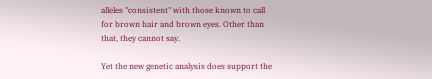alleles "consistent" with those known to call for brown hair and brown eyes. Other than that, they cannot say.

Yet the new genetic analysis does support the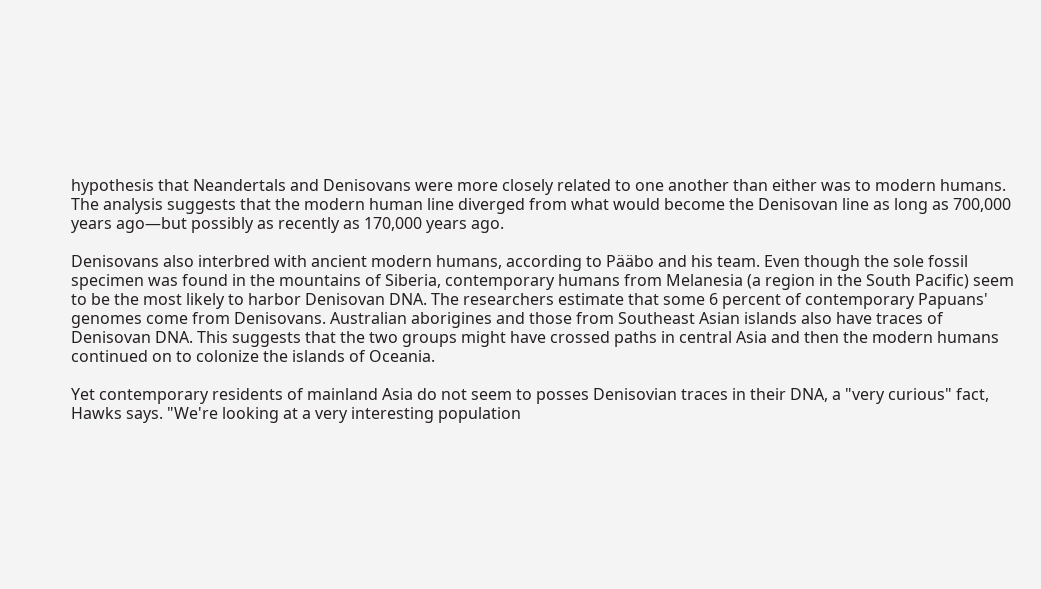hypothesis that Neandertals and Denisovans were more closely related to one another than either was to modern humans. The analysis suggests that the modern human line diverged from what would become the Denisovan line as long as 700,000 years ago—but possibly as recently as 170,000 years ago.

Denisovans also interbred with ancient modern humans, according to Pääbo and his team. Even though the sole fossil specimen was found in the mountains of Siberia, contemporary humans from Melanesia (a region in the South Pacific) seem to be the most likely to harbor Denisovan DNA. The researchers estimate that some 6 percent of contemporary Papuans' genomes come from Denisovans. Australian aborigines and those from Southeast Asian islands also have traces of Denisovan DNA. This suggests that the two groups might have crossed paths in central Asia and then the modern humans continued on to colonize the islands of Oceania.

Yet contemporary residents of mainland Asia do not seem to posses Denisovian traces in their DNA, a "very curious" fact, Hawks says. "We're looking at a very interesting population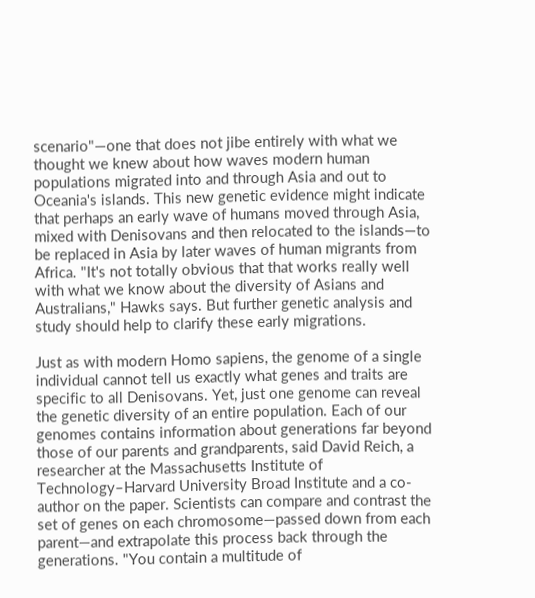scenario"—one that does not jibe entirely with what we thought we knew about how waves modern human populations migrated into and through Asia and out to Oceania's islands. This new genetic evidence might indicate that perhaps an early wave of humans moved through Asia, mixed with Denisovans and then relocated to the islands—to be replaced in Asia by later waves of human migrants from Africa. "It's not totally obvious that that works really well with what we know about the diversity of Asians and Australians," Hawks says. But further genetic analysis and study should help to clarify these early migrations.

Just as with modern Homo sapiens, the genome of a single individual cannot tell us exactly what genes and traits are specific to all Denisovans. Yet, just one genome can reveal the genetic diversity of an entire population. Each of our genomes contains information about generations far beyond those of our parents and grandparents, said David Reich, a researcher at the Massachusetts Institute of Technology–Harvard University Broad Institute and a co-author on the paper. Scientists can compare and contrast the set of genes on each chromosome—passed down from each parent—and extrapolate this process back through the generations. "You contain a multitude of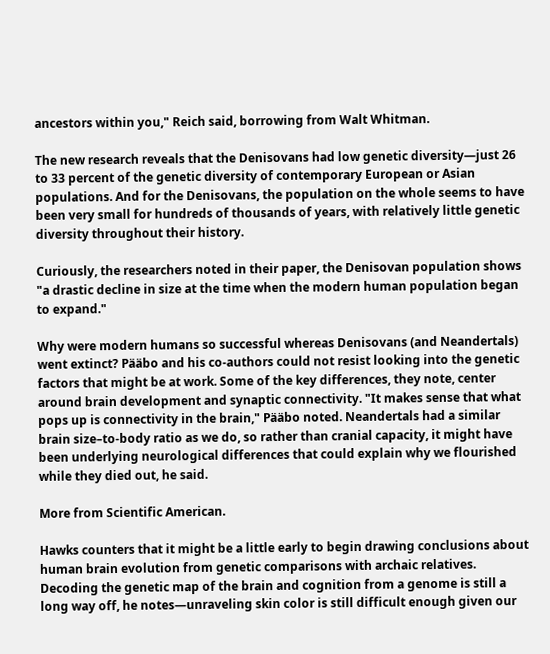ancestors within you," Reich said, borrowing from Walt Whitman.

The new research reveals that the Denisovans had low genetic diversity—just 26 to 33 percent of the genetic diversity of contemporary European or Asian populations. And for the Denisovans, the population on the whole seems to have been very small for hundreds of thousands of years, with relatively little genetic diversity throughout their history.

Curiously, the researchers noted in their paper, the Denisovan population shows "a drastic decline in size at the time when the modern human population began to expand."

Why were modern humans so successful whereas Denisovans (and Neandertals) went extinct? Pääbo and his co-authors could not resist looking into the genetic factors that might be at work. Some of the key differences, they note, center around brain development and synaptic connectivity. "It makes sense that what pops up is connectivity in the brain," Pääbo noted. Neandertals had a similar brain size–to-body ratio as we do, so rather than cranial capacity, it might have been underlying neurological differences that could explain why we flourished while they died out, he said.

More from Scientific American.

Hawks counters that it might be a little early to begin drawing conclusions about human brain evolution from genetic comparisons with archaic relatives. Decoding the genetic map of the brain and cognition from a genome is still a long way off, he notes—unraveling skin color is still difficult enough given our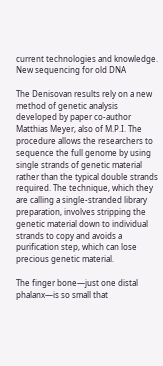current technologies and knowledge.
New sequencing for old DNA

The Denisovan results rely on a new method of genetic analysis developed by paper co-author Matthias Meyer, also of M.P.I. The procedure allows the researchers to sequence the full genome by using single strands of genetic material rather than the typical double strands required. The technique, which they are calling a single-stranded library preparation, involves stripping the genetic material down to individual strands to copy and avoids a purification step, which can lose precious genetic material.

The finger bone—just one distal phalanx—is so small that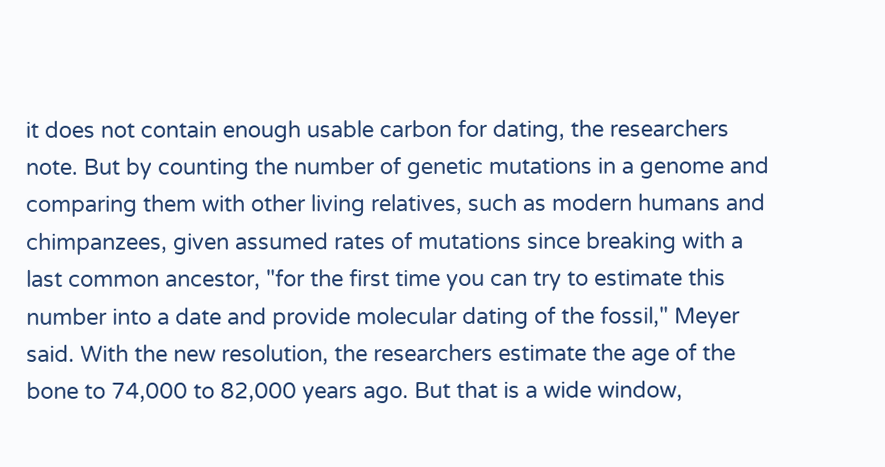it does not contain enough usable carbon for dating, the researchers note. But by counting the number of genetic mutations in a genome and comparing them with other living relatives, such as modern humans and chimpanzees, given assumed rates of mutations since breaking with a last common ancestor, "for the first time you can try to estimate this number into a date and provide molecular dating of the fossil," Meyer said. With the new resolution, the researchers estimate the age of the bone to 74,000 to 82,000 years ago. But that is a wide window,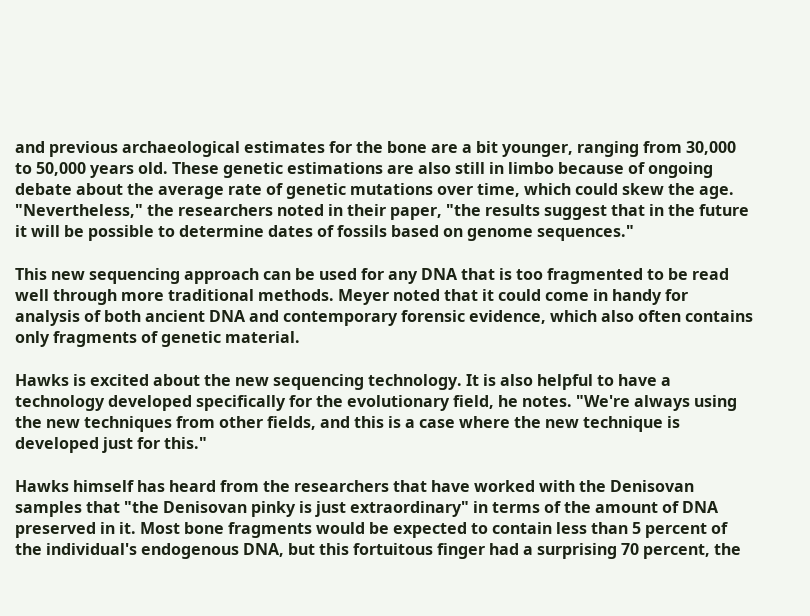and previous archaeological estimates for the bone are a bit younger, ranging from 30,000 to 50,000 years old. These genetic estimations are also still in limbo because of ongoing debate about the average rate of genetic mutations over time, which could skew the age. "Nevertheless," the researchers noted in their paper, "the results suggest that in the future it will be possible to determine dates of fossils based on genome sequences."

This new sequencing approach can be used for any DNA that is too fragmented to be read well through more traditional methods. Meyer noted that it could come in handy for analysis of both ancient DNA and contemporary forensic evidence, which also often contains only fragments of genetic material.

Hawks is excited about the new sequencing technology. It is also helpful to have a technology developed specifically for the evolutionary field, he notes. "We're always using the new techniques from other fields, and this is a case where the new technique is developed just for this."

Hawks himself has heard from the researchers that have worked with the Denisovan samples that "the Denisovan pinky is just extraordinary" in terms of the amount of DNA preserved in it. Most bone fragments would be expected to contain less than 5 percent of the individual's endogenous DNA, but this fortuitous finger had a surprising 70 percent, the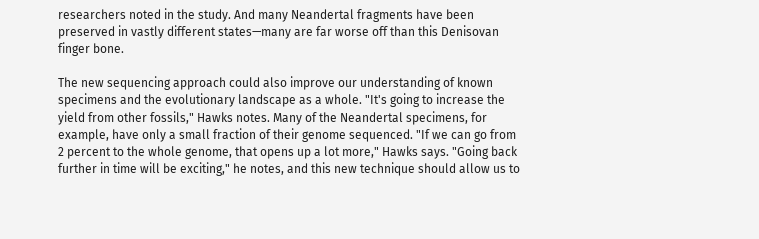researchers noted in the study. And many Neandertal fragments have been preserved in vastly different states—many are far worse off than this Denisovan finger bone.

The new sequencing approach could also improve our understanding of known specimens and the evolutionary landscape as a whole. "It's going to increase the yield from other fossils," Hawks notes. Many of the Neandertal specimens, for example, have only a small fraction of their genome sequenced. "If we can go from 2 percent to the whole genome, that opens up a lot more," Hawks says. "Going back further in time will be exciting," he notes, and this new technique should allow us to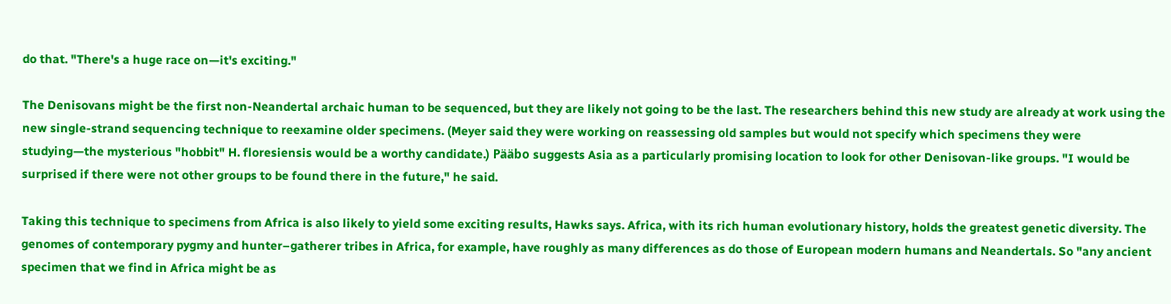do that. "There's a huge race on—it's exciting."

The Denisovans might be the first non-Neandertal archaic human to be sequenced, but they are likely not going to be the last. The researchers behind this new study are already at work using the new single-strand sequencing technique to reexamine older specimens. (Meyer said they were working on reassessing old samples but would not specify which specimens they were studying—the mysterious "hobbit" H. floresiensis would be a worthy candidate.) Pääbo suggests Asia as a particularly promising location to look for other Denisovan-like groups. "I would be surprised if there were not other groups to be found there in the future," he said.

Taking this technique to specimens from Africa is also likely to yield some exciting results, Hawks says. Africa, with its rich human evolutionary history, holds the greatest genetic diversity. The genomes of contemporary pygmy and hunter–gatherer tribes in Africa, for example, have roughly as many differences as do those of European modern humans and Neandertals. So "any ancient specimen that we find in Africa might be as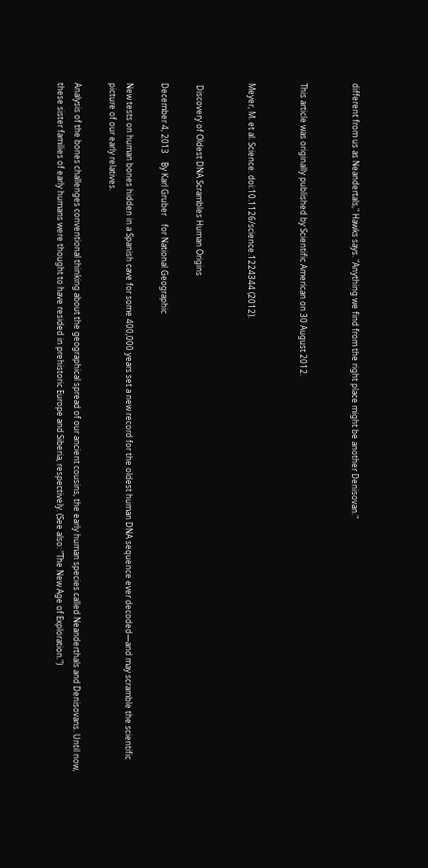different from us as Neandertals," Hawks says. "Anything we find from the right place might be another Denisovan."


This article was originally published by Scientific American on 30 August 2012.


Meyer, M. et al. Science. doi:10.1126/science.1224344 (2012).


 Discovery of Oldest DNA Scrambles Human Origins

December 4, 2013    By Karl Gruber    for National Geographic

New tests on human bones hidden in a Spanish cave for some 400,000 years set a new record for the oldest human DNA sequence ever decoded—and may scramble the scientific picture of our early relatives.

Analysis of the bones challenges conventional thinking about the geographical spread of our ancient cousins, the early human species called Neanderthals and Denisovans. Until now, these sister families of early humans were thought to have resided in prehistoric Europe and Siberia, respectively. (See also: "The New Age of Exploration.")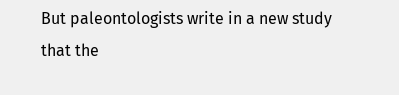But paleontologists write in a new study that the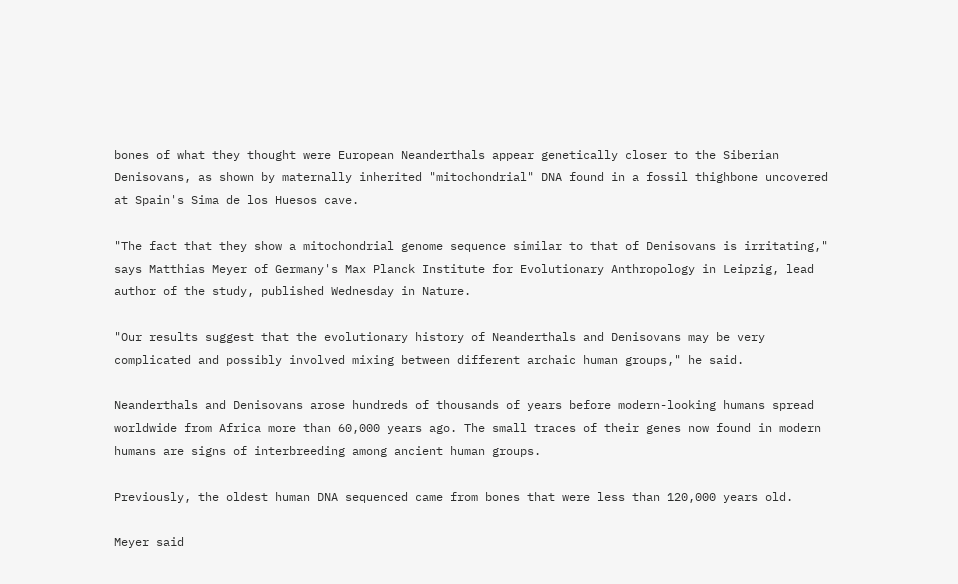bones of what they thought were European Neanderthals appear genetically closer to the Siberian Denisovans, as shown by maternally inherited "mitochondrial" DNA found in a fossil thighbone uncovered at Spain's Sima de los Huesos cave.

"The fact that they show a mitochondrial genome sequence similar to that of Denisovans is irritating," says Matthias Meyer of Germany's Max Planck Institute for Evolutionary Anthropology in Leipzig, lead author of the study, published Wednesday in Nature.

"Our results suggest that the evolutionary history of Neanderthals and Denisovans may be very complicated and possibly involved mixing between different archaic human groups," he said.

Neanderthals and Denisovans arose hundreds of thousands of years before modern-looking humans spread worldwide from Africa more than 60,000 years ago. The small traces of their genes now found in modern humans are signs of interbreeding among ancient human groups.

Previously, the oldest human DNA sequenced came from bones that were less than 120,000 years old.

Meyer said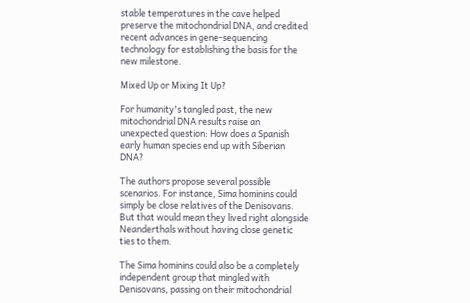stable temperatures in the cave helped preserve the mitochondrial DNA, and credited recent advances in gene-sequencing technology for establishing the basis for the new milestone.

Mixed Up or Mixing It Up?

For humanity's tangled past, the new mitochondrial DNA results raise an unexpected question: How does a Spanish early human species end up with Siberian DNA?

The authors propose several possible scenarios. For instance, Sima hominins could simply be close relatives of the Denisovans. But that would mean they lived right alongside Neanderthals without having close genetic ties to them.

The Sima hominins could also be a completely independent group that mingled with Denisovans, passing on their mitochondrial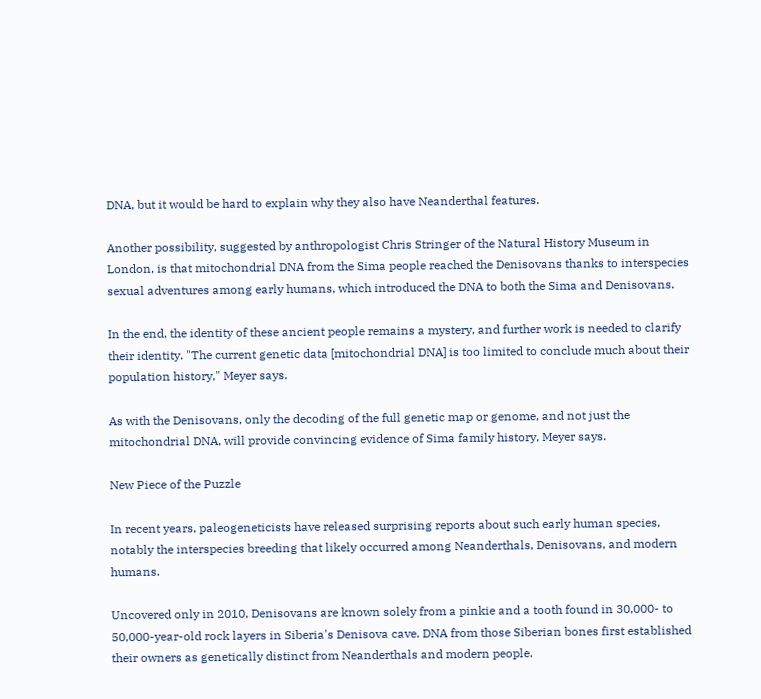DNA, but it would be hard to explain why they also have Neanderthal features.

Another possibility, suggested by anthropologist Chris Stringer of the Natural History Museum in London, is that mitochondrial DNA from the Sima people reached the Denisovans thanks to interspecies sexual adventures among early humans, which introduced the DNA to both the Sima and Denisovans.

In the end, the identity of these ancient people remains a mystery, and further work is needed to clarify their identity. "The current genetic data [mitochondrial DNA] is too limited to conclude much about their population history," Meyer says.

As with the Denisovans, only the decoding of the full genetic map or genome, and not just the mitochondrial DNA, will provide convincing evidence of Sima family history, Meyer says.

New Piece of the Puzzle

In recent years, paleogeneticists have released surprising reports about such early human species, notably the interspecies breeding that likely occurred among Neanderthals, Denisovans, and modern humans.

Uncovered only in 2010, Denisovans are known solely from a pinkie and a tooth found in 30,000- to 50,000-year-old rock layers in Siberia's Denisova cave. DNA from those Siberian bones first established their owners as genetically distinct from Neanderthals and modern people.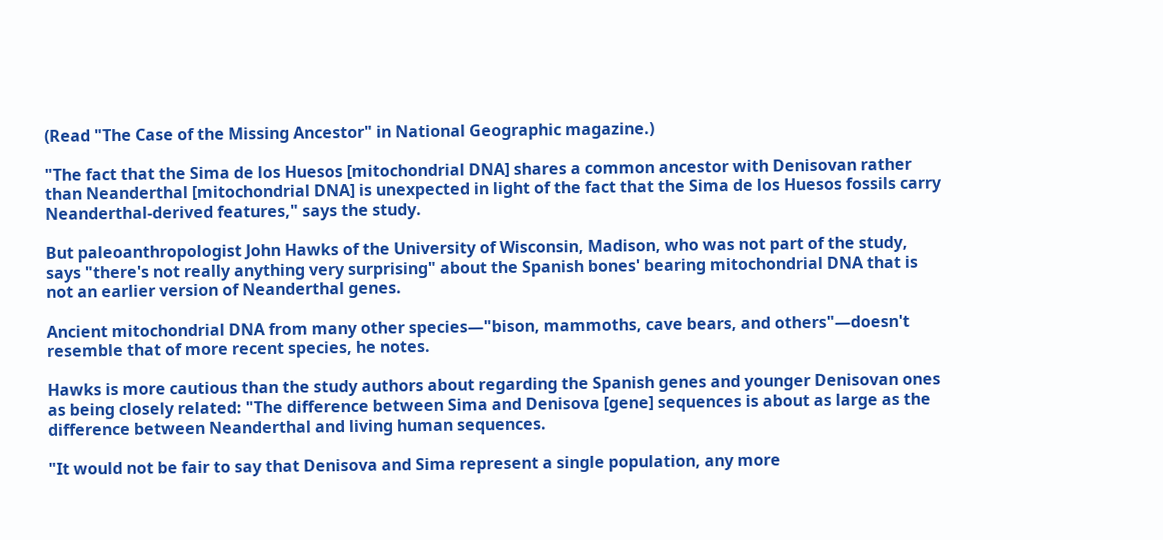(Read "The Case of the Missing Ancestor" in National Geographic magazine.)

"The fact that the Sima de los Huesos [mitochondrial DNA] shares a common ancestor with Denisovan rather than Neanderthal [mitochondrial DNA] is unexpected in light of the fact that the Sima de los Huesos fossils carry Neanderthal-derived features," says the study.

But paleoanthropologist John Hawks of the University of Wisconsin, Madison, who was not part of the study, says "there's not really anything very surprising" about the Spanish bones' bearing mitochondrial DNA that is not an earlier version of Neanderthal genes.

Ancient mitochondrial DNA from many other species—"bison, mammoths, cave bears, and others"—doesn't resemble that of more recent species, he notes.

Hawks is more cautious than the study authors about regarding the Spanish genes and younger Denisovan ones as being closely related: "The difference between Sima and Denisova [gene] sequences is about as large as the difference between Neanderthal and living human sequences.

"It would not be fair to say that Denisova and Sima represent a single population, any more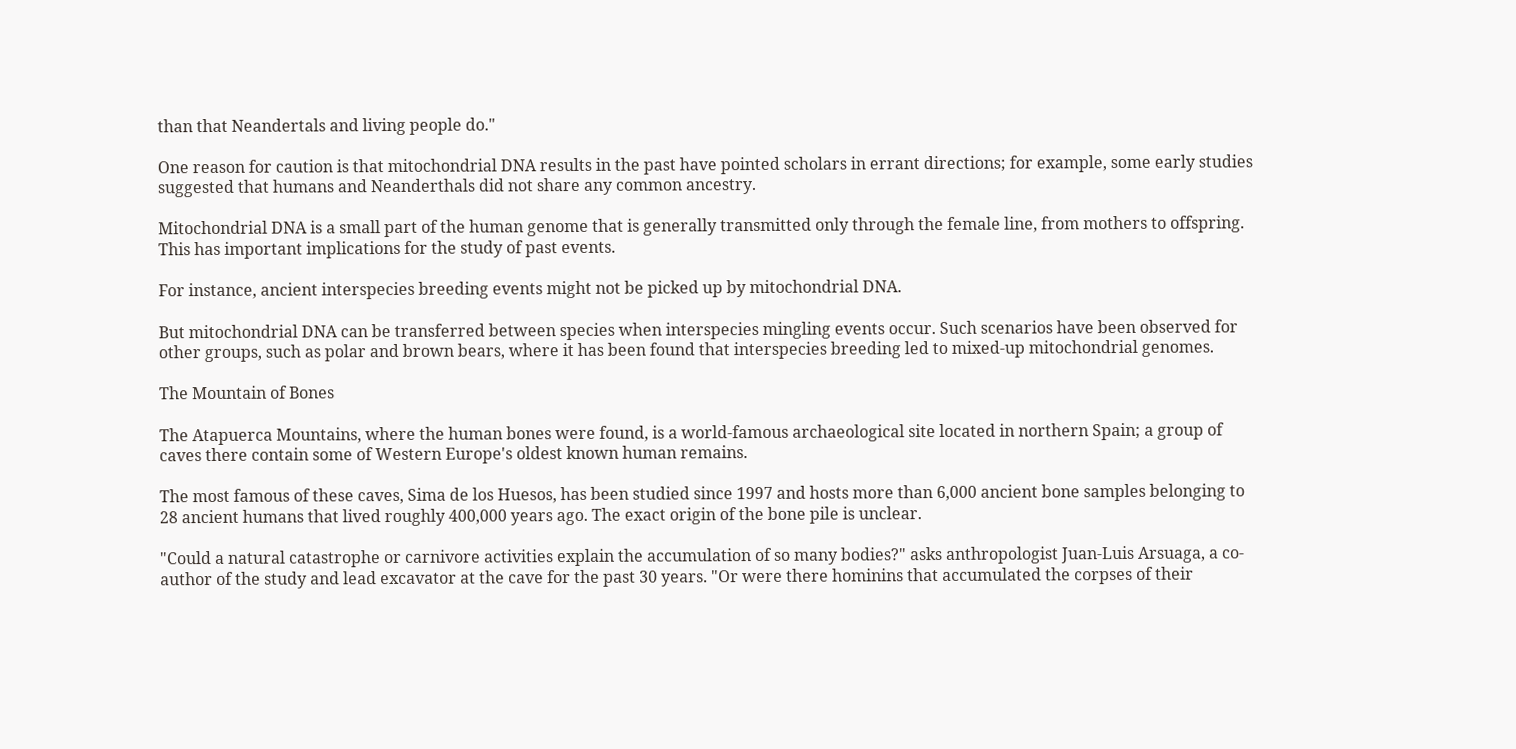than that Neandertals and living people do."

One reason for caution is that mitochondrial DNA results in the past have pointed scholars in errant directions; for example, some early studies suggested that humans and Neanderthals did not share any common ancestry.

Mitochondrial DNA is a small part of the human genome that is generally transmitted only through the female line, from mothers to offspring. This has important implications for the study of past events.

For instance, ancient interspecies breeding events might not be picked up by mitochondrial DNA.

But mitochondrial DNA can be transferred between species when interspecies mingling events occur. Such scenarios have been observed for other groups, such as polar and brown bears, where it has been found that interspecies breeding led to mixed-up mitochondrial genomes.

The Mountain of Bones

The Atapuerca Mountains, where the human bones were found, is a world-famous archaeological site located in northern Spain; a group of caves there contain some of Western Europe's oldest known human remains.

The most famous of these caves, Sima de los Huesos, has been studied since 1997 and hosts more than 6,000 ancient bone samples belonging to 28 ancient humans that lived roughly 400,000 years ago. The exact origin of the bone pile is unclear.

"Could a natural catastrophe or carnivore activities explain the accumulation of so many bodies?" asks anthropologist Juan-Luis Arsuaga, a co-author of the study and lead excavator at the cave for the past 30 years. "Or were there hominins that accumulated the corpses of their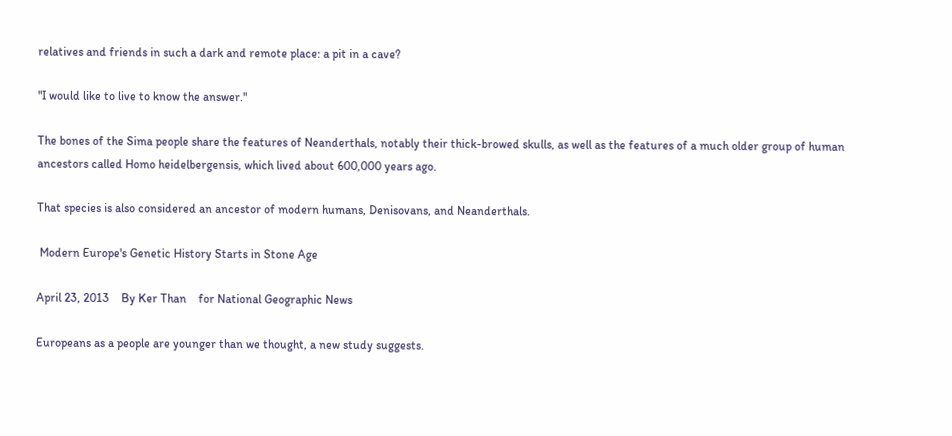relatives and friends in such a dark and remote place: a pit in a cave?

"I would like to live to know the answer."

The bones of the Sima people share the features of Neanderthals, notably their thick-browed skulls, as well as the features of a much older group of human ancestors called Homo heidelbergensis, which lived about 600,000 years ago.

That species is also considered an ancestor of modern humans, Denisovans, and Neanderthals.

 Modern Europe's Genetic History Starts in Stone Age

April 23, 2013    By Ker Than    for National Geographic News

Europeans as a people are younger than we thought, a new study suggests.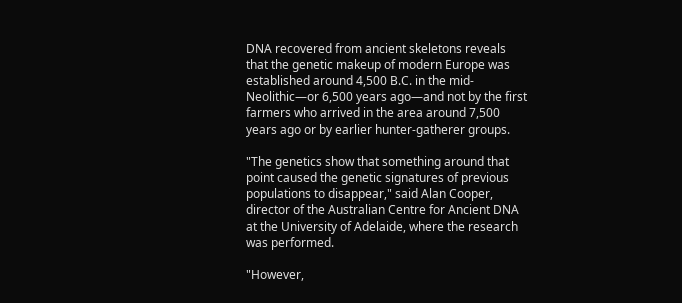DNA recovered from ancient skeletons reveals that the genetic makeup of modern Europe was established around 4,500 B.C. in the mid-Neolithic—or 6,500 years ago—and not by the first farmers who arrived in the area around 7,500 years ago or by earlier hunter-gatherer groups.

"The genetics show that something around that point caused the genetic signatures of previous populations to disappear," said Alan Cooper, director of the Australian Centre for Ancient DNA at the University of Adelaide, where the research was performed.

"However,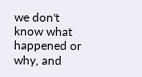we don't know what happened or why, and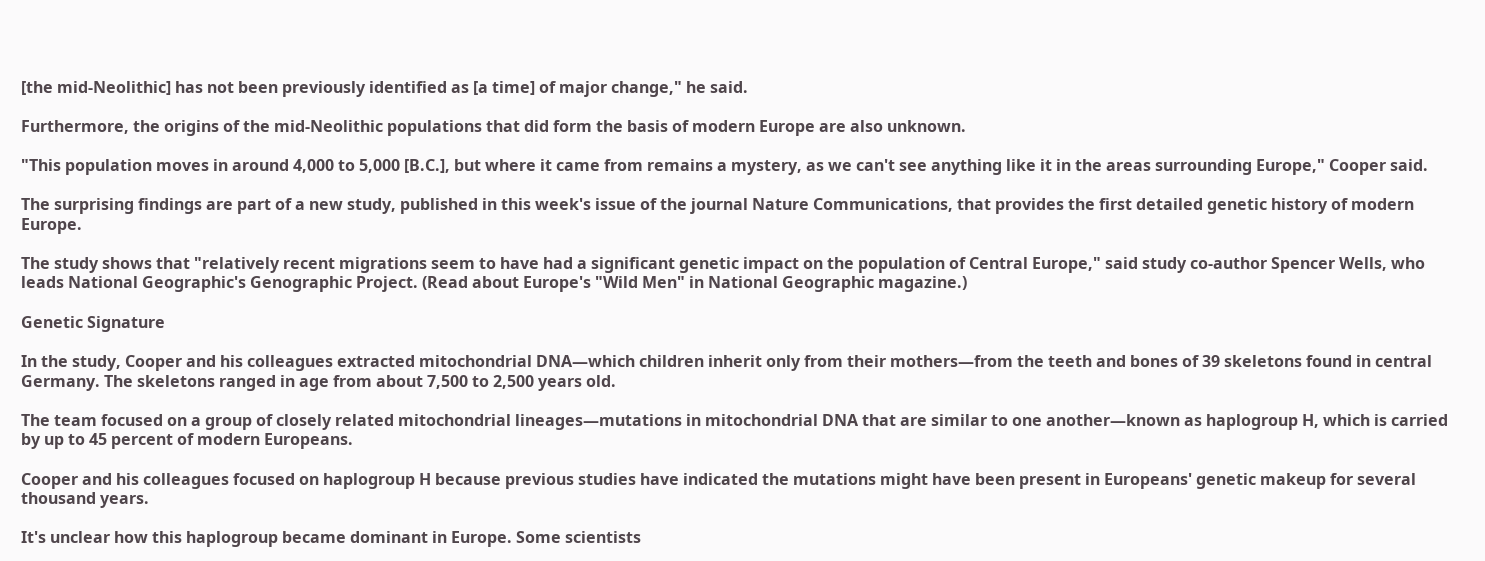[the mid-Neolithic] has not been previously identified as [a time] of major change," he said.

Furthermore, the origins of the mid-Neolithic populations that did form the basis of modern Europe are also unknown.

"This population moves in around 4,000 to 5,000 [B.C.], but where it came from remains a mystery, as we can't see anything like it in the areas surrounding Europe," Cooper said.

The surprising findings are part of a new study, published in this week's issue of the journal Nature Communications, that provides the first detailed genetic history of modern Europe.

The study shows that "relatively recent migrations seem to have had a significant genetic impact on the population of Central Europe," said study co-author Spencer Wells, who leads National Geographic's Genographic Project. (Read about Europe's "Wild Men" in National Geographic magazine.)

Genetic Signature

In the study, Cooper and his colleagues extracted mitochondrial DNA—which children inherit only from their mothers—from the teeth and bones of 39 skeletons found in central Germany. The skeletons ranged in age from about 7,500 to 2,500 years old.

The team focused on a group of closely related mitochondrial lineages—mutations in mitochondrial DNA that are similar to one another—known as haplogroup H, which is carried by up to 45 percent of modern Europeans.

Cooper and his colleagues focused on haplogroup H because previous studies have indicated the mutations might have been present in Europeans' genetic makeup for several thousand years.

It's unclear how this haplogroup became dominant in Europe. Some scientists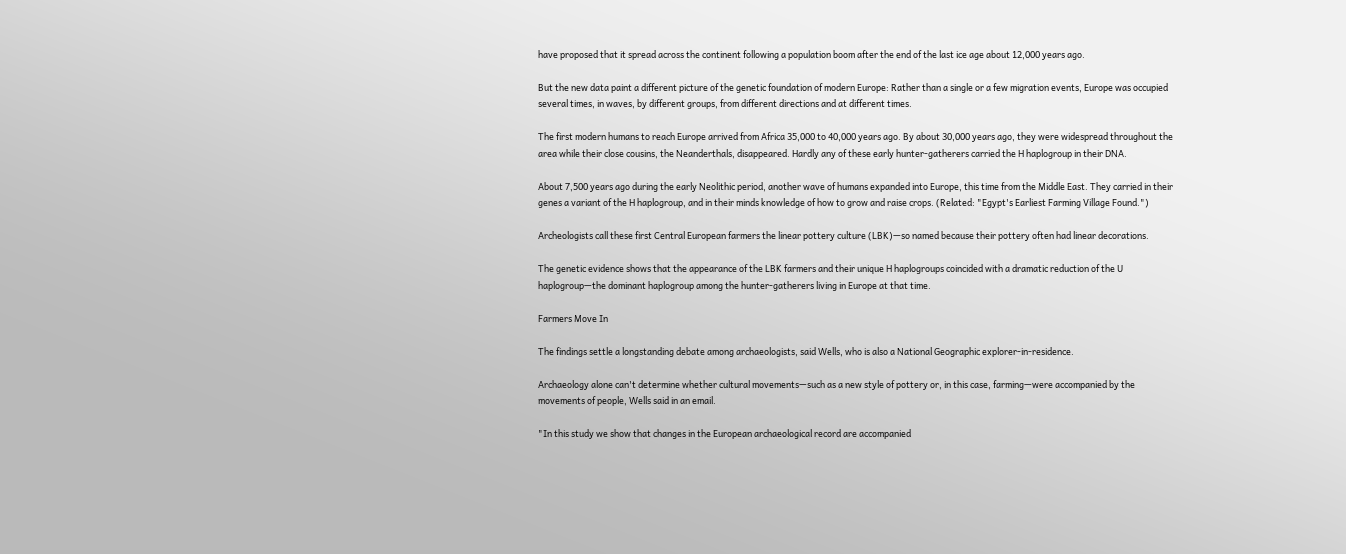have proposed that it spread across the continent following a population boom after the end of the last ice age about 12,000 years ago.

But the new data paint a different picture of the genetic foundation of modern Europe: Rather than a single or a few migration events, Europe was occupied several times, in waves, by different groups, from different directions and at different times.

The first modern humans to reach Europe arrived from Africa 35,000 to 40,000 years ago. By about 30,000 years ago, they were widespread throughout the area while their close cousins, the Neanderthals, disappeared. Hardly any of these early hunter-gatherers carried the H haplogroup in their DNA.

About 7,500 years ago during the early Neolithic period, another wave of humans expanded into Europe, this time from the Middle East. They carried in their genes a variant of the H haplogroup, and in their minds knowledge of how to grow and raise crops. (Related: "Egypt's Earliest Farming Village Found.")

Archeologists call these first Central European farmers the linear pottery culture (LBK)—so named because their pottery often had linear decorations.

The genetic evidence shows that the appearance of the LBK farmers and their unique H haplogroups coincided with a dramatic reduction of the U haplogroup—the dominant haplogroup among the hunter-gatherers living in Europe at that time.

Farmers Move In

The findings settle a longstanding debate among archaeologists, said Wells, who is also a National Geographic explorer-in-residence.

Archaeology alone can't determine whether cultural movements—such as a new style of pottery or, in this case, farming—were accompanied by the movements of people, Wells said in an email.

"In this study we show that changes in the European archaeological record are accompanied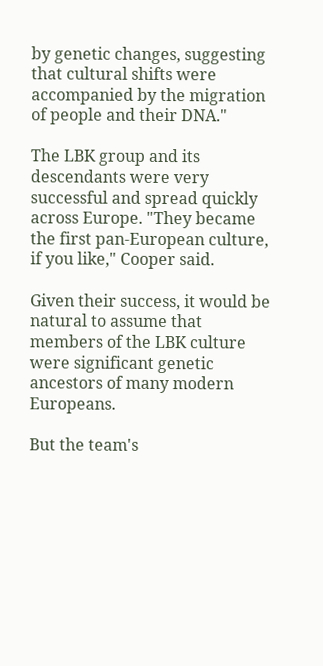by genetic changes, suggesting that cultural shifts were accompanied by the migration of people and their DNA."

The LBK group and its descendants were very successful and spread quickly across Europe. "They became the first pan-European culture, if you like," Cooper said.

Given their success, it would be natural to assume that members of the LBK culture were significant genetic ancestors of many modern Europeans.

But the team's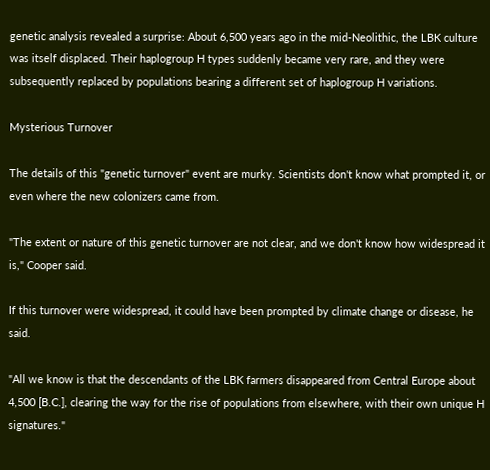genetic analysis revealed a surprise: About 6,500 years ago in the mid-Neolithic, the LBK culture was itself displaced. Their haplogroup H types suddenly became very rare, and they were subsequently replaced by populations bearing a different set of haplogroup H variations.

Mysterious Turnover

The details of this "genetic turnover" event are murky. Scientists don't know what prompted it, or even where the new colonizers came from.

"The extent or nature of this genetic turnover are not clear, and we don't know how widespread it is," Cooper said.

If this turnover were widespread, it could have been prompted by climate change or disease, he said.

"All we know is that the descendants of the LBK farmers disappeared from Central Europe about 4,500 [B.C.], clearing the way for the rise of populations from elsewhere, with their own unique H signatures."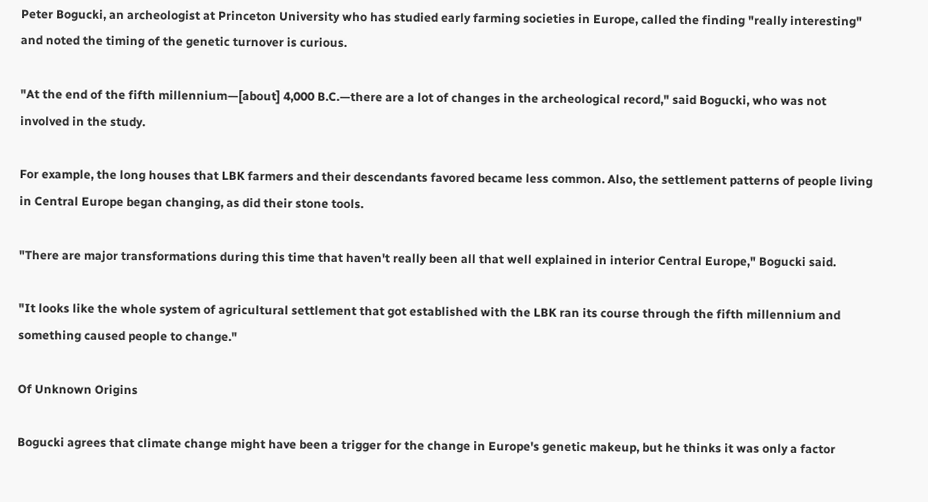Peter Bogucki, an archeologist at Princeton University who has studied early farming societies in Europe, called the finding "really interesting" and noted the timing of the genetic turnover is curious.

"At the end of the fifth millennium—[about] 4,000 B.C.—there are a lot of changes in the archeological record," said Bogucki, who was not involved in the study.

For example, the long houses that LBK farmers and their descendants favored became less common. Also, the settlement patterns of people living in Central Europe began changing, as did their stone tools.

"There are major transformations during this time that haven't really been all that well explained in interior Central Europe," Bogucki said.

"It looks like the whole system of agricultural settlement that got established with the LBK ran its course through the fifth millennium and something caused people to change."

Of Unknown Origins

Bogucki agrees that climate change might have been a trigger for the change in Europe's genetic makeup, but he thinks it was only a factor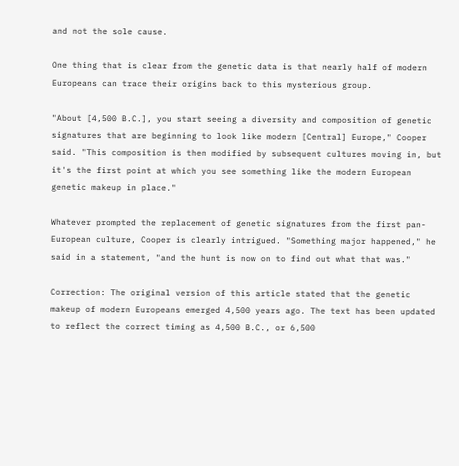and not the sole cause.

One thing that is clear from the genetic data is that nearly half of modern Europeans can trace their origins back to this mysterious group.

"About [4,500 B.C.], you start seeing a diversity and composition of genetic signatures that are beginning to look like modern [Central] Europe," Cooper said. "This composition is then modified by subsequent cultures moving in, but it's the first point at which you see something like the modern European genetic makeup in place."

Whatever prompted the replacement of genetic signatures from the first pan-European culture, Cooper is clearly intrigued. "Something major happened," he said in a statement, "and the hunt is now on to find out what that was."

Correction: The original version of this article stated that the genetic makeup of modern Europeans emerged 4,500 years ago. The text has been updated to reflect the correct timing as 4,500 B.C., or 6,500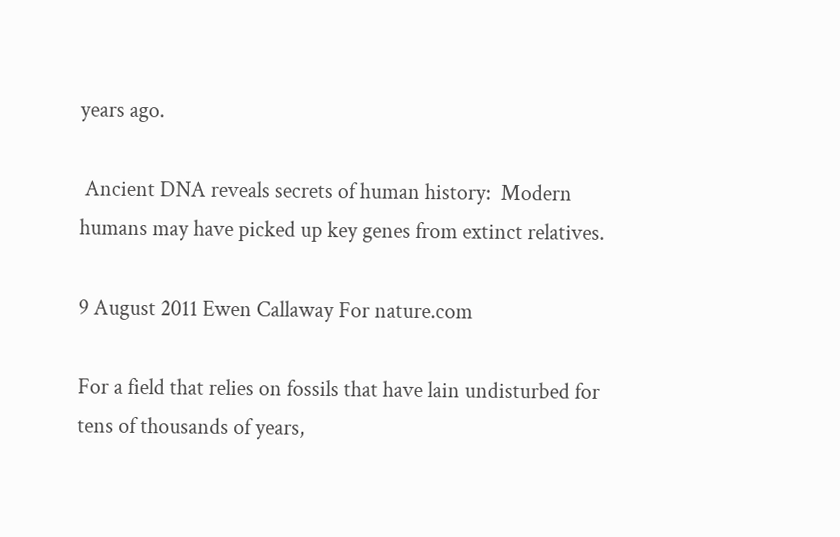years ago.

 Ancient DNA reveals secrets of human history:  Modern humans may have picked up key genes from extinct relatives.

9 August 2011 Ewen Callaway For nature.com

For a field that relies on fossils that have lain undisturbed for tens of thousands of years,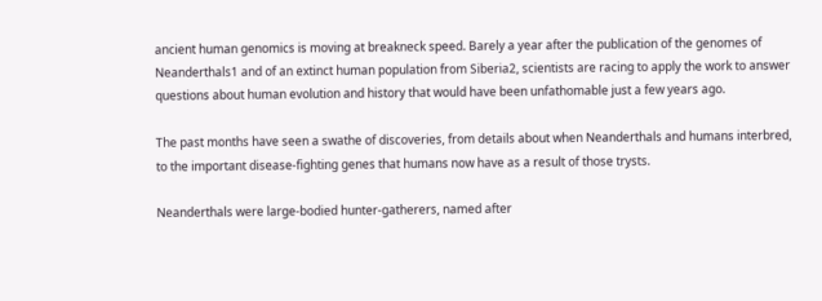ancient human genomics is moving at breakneck speed. Barely a year after the publication of the genomes of Neanderthals1 and of an extinct human population from Siberia2, scientists are racing to apply the work to answer questions about human evolution and history that would have been unfathomable just a few years ago.

The past months have seen a swathe of discoveries, from details about when Neanderthals and humans interbred, to the important disease-fighting genes that humans now have as a result of those trysts.

Neanderthals were large-bodied hunter-gatherers, named after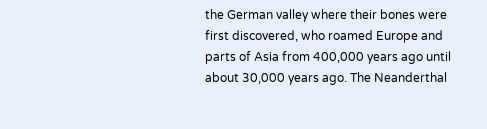the German valley where their bones were first discovered, who roamed Europe and parts of Asia from 400,000 years ago until about 30,000 years ago. The Neanderthal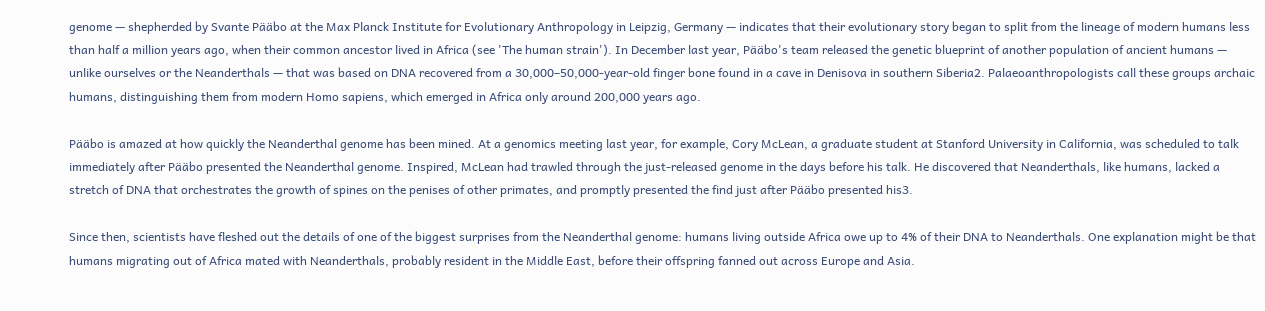genome — shepherded by Svante Pääbo at the Max Planck Institute for Evolutionary Anthropology in Leipzig, Germany — indicates that their evolutionary story began to split from the lineage of modern humans less than half a million years ago, when their common ancestor lived in Africa (see 'The human strain'). In December last year, Pääbo's team released the genetic blueprint of another population of ancient humans — unlike ourselves or the Neanderthals — that was based on DNA recovered from a 30,000–50,000-year-old finger bone found in a cave in Denisova in southern Siberia2. Palaeoanthropologists call these groups archaic humans, distinguishing them from modern Homo sapiens, which emerged in Africa only around 200,000 years ago.

Pääbo is amazed at how quickly the Neanderthal genome has been mined. At a genomics meeting last year, for example, Cory McLean, a graduate student at Stanford University in California, was scheduled to talk immediately after Pääbo presented the Neanderthal genome. Inspired, McLean had trawled through the just-released genome in the days before his talk. He discovered that Neanderthals, like humans, lacked a stretch of DNA that orchestrates the growth of spines on the penises of other primates, and promptly presented the find just after Pääbo presented his3.

Since then, scientists have fleshed out the details of one of the biggest surprises from the Neanderthal genome: humans living outside Africa owe up to 4% of their DNA to Neanderthals. One explanation might be that humans migrating out of Africa mated with Neanderthals, probably resident in the Middle East, before their offspring fanned out across Europe and Asia.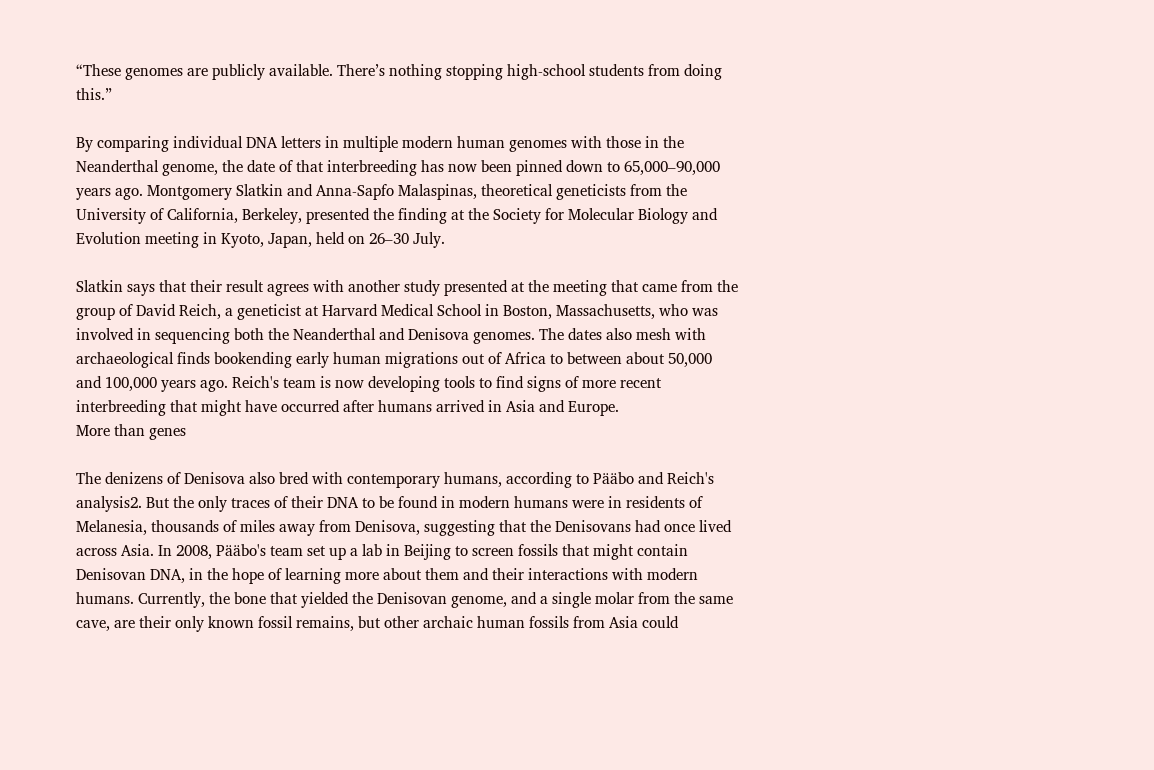“These genomes are publicly available. There’s nothing stopping high-school students from doing this.”

By comparing individual DNA letters in multiple modern human genomes with those in the Neanderthal genome, the date of that interbreeding has now been pinned down to 65,000–90,000 years ago. Montgomery Slatkin and Anna-Sapfo Malaspinas, theoretical geneticists from the University of California, Berkeley, presented the finding at the Society for Molecular Biology and Evolution meeting in Kyoto, Japan, held on 26–30 July.

Slatkin says that their result agrees with another study presented at the meeting that came from the group of David Reich, a geneticist at Harvard Medical School in Boston, Massachusetts, who was involved in sequencing both the Neanderthal and Denisova genomes. The dates also mesh with archaeological finds bookending early human migrations out of Africa to between about 50,000 and 100,000 years ago. Reich's team is now developing tools to find signs of more recent interbreeding that might have occurred after humans arrived in Asia and Europe.
More than genes

The denizens of Denisova also bred with contemporary humans, according to Pääbo and Reich's analysis2. But the only traces of their DNA to be found in modern humans were in residents of Melanesia, thousands of miles away from Denisova, suggesting that the Denisovans had once lived across Asia. In 2008, Pääbo's team set up a lab in Beijing to screen fossils that might contain Denisovan DNA, in the hope of learning more about them and their interactions with modern humans. Currently, the bone that yielded the Denisovan genome, and a single molar from the same cave, are their only known fossil remains, but other archaic human fossils from Asia could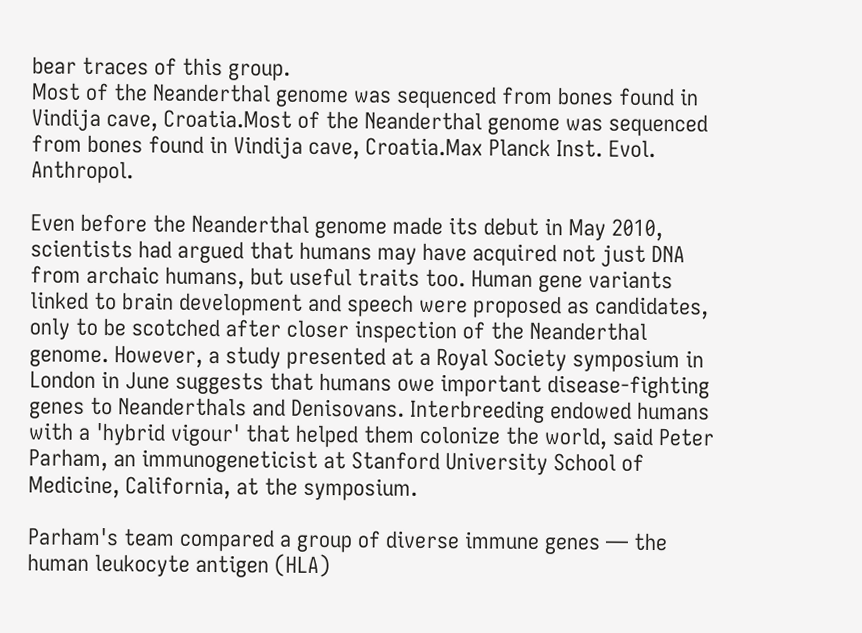bear traces of this group.
Most of the Neanderthal genome was sequenced from bones found in Vindija cave, Croatia.Most of the Neanderthal genome was sequenced from bones found in Vindija cave, Croatia.Max Planck Inst. Evol. Anthropol.

Even before the Neanderthal genome made its debut in May 2010, scientists had argued that humans may have acquired not just DNA from archaic humans, but useful traits too. Human gene variants linked to brain development and speech were proposed as candidates, only to be scotched after closer inspection of the Neanderthal genome. However, a study presented at a Royal Society symposium in London in June suggests that humans owe important disease-fighting genes to Neanderthals and Denisovans. Interbreeding endowed humans with a 'hybrid vigour' that helped them colonize the world, said Peter Parham, an immunogeneticist at Stanford University School of Medicine, California, at the symposium.

Parham's team compared a group of diverse immune genes — the human leukocyte antigen (HLA)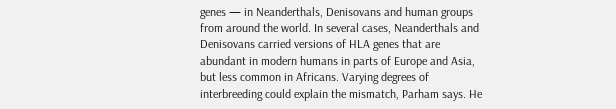genes — in Neanderthals, Denisovans and human groups from around the world. In several cases, Neanderthals and Denisovans carried versions of HLA genes that are abundant in modern humans in parts of Europe and Asia, but less common in Africans. Varying degrees of interbreeding could explain the mismatch, Parham says. He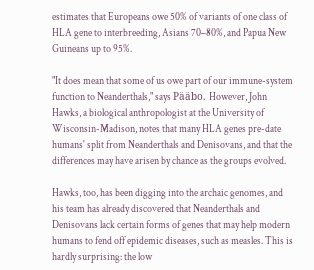estimates that Europeans owe 50% of variants of one class of HLA gene to interbreeding, Asians 70–80%, and Papua New Guineans up to 95%.

"It does mean that some of us owe part of our immune-system function to Neanderthals," says Pääbo. However, John Hawks, a biological anthropologist at the University of Wisconsin-Madison, notes that many HLA genes pre-date humans' split from Neanderthals and Denisovans, and that the differences may have arisen by chance as the groups evolved.

Hawks, too, has been digging into the archaic genomes, and his team has already discovered that Neanderthals and Denisovans lack certain forms of genes that may help modern humans to fend off epidemic diseases, such as measles. This is hardly surprising: the low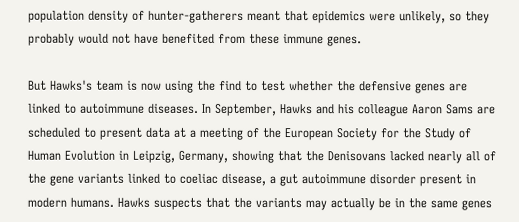population density of hunter-gatherers meant that epidemics were unlikely, so they probably would not have benefited from these immune genes.

But Hawks's team is now using the find to test whether the defensive genes are linked to autoimmune diseases. In September, Hawks and his colleague Aaron Sams are scheduled to present data at a meeting of the European Society for the Study of Human Evolution in Leipzig, Germany, showing that the Denisovans lacked nearly all of the gene variants linked to coeliac disease, a gut autoimmune disorder present in modern humans. Hawks suspects that the variants may actually be in the same genes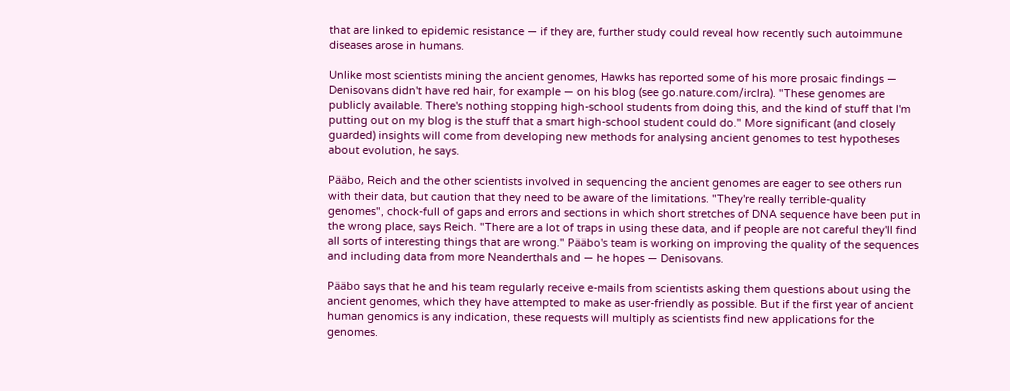that are linked to epidemic resistance — if they are, further study could reveal how recently such autoimmune diseases arose in humans.

Unlike most scientists mining the ancient genomes, Hawks has reported some of his more prosaic findings — Denisovans didn't have red hair, for example — on his blog (see go.nature.com/irclra). "These genomes are publicly available. There's nothing stopping high-school students from doing this, and the kind of stuff that I'm putting out on my blog is the stuff that a smart high-school student could do." More significant (and closely guarded) insights will come from developing new methods for analysing ancient genomes to test hypotheses about evolution, he says.

Pääbo, Reich and the other scientists involved in sequencing the ancient genomes are eager to see others run with their data, but caution that they need to be aware of the limitations. "They're really terrible-quality genomes", chock-full of gaps and errors and sections in which short stretches of DNA sequence have been put in the wrong place, says Reich. "There are a lot of traps in using these data, and if people are not careful they'll find all sorts of interesting things that are wrong." Pääbo's team is working on improving the quality of the sequences and including data from more Neanderthals and — he hopes — Denisovans.

Pääbo says that he and his team regularly receive e-mails from scientists asking them questions about using the ancient genomes, which they have attempted to make as user-friendly as possible. But if the first year of ancient human genomics is any indication, these requests will multiply as scientists find new applications for the genomes.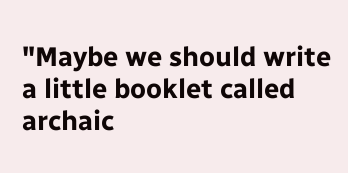"Maybe we should write a little booklet called archaic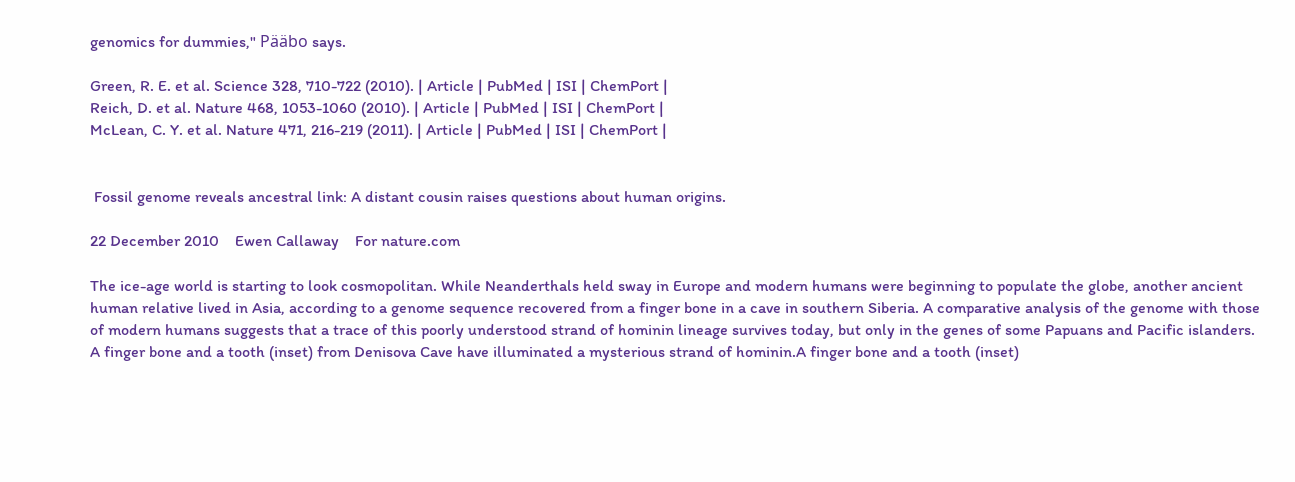genomics for dummies," Pääbo says.

Green, R. E. et al. Science 328, 710-722 (2010). | Article | PubMed | ISI | ChemPort |
Reich, D. et al. Nature 468, 1053-1060 (2010). | Article | PubMed | ISI | ChemPort |
McLean, C. Y. et al. Nature 471, 216-219 (2011). | Article | PubMed | ISI | ChemPort |


 Fossil genome reveals ancestral link: A distant cousin raises questions about human origins.

22 December 2010    Ewen Callaway    For nature.com

The ice-age world is starting to look cosmopolitan. While Neanderthals held sway in Europe and modern humans were beginning to populate the globe, another ancient human relative lived in Asia, according to a genome sequence recovered from a finger bone in a cave in southern Siberia. A comparative analysis of the genome with those of modern humans suggests that a trace of this poorly understood strand of hominin lineage survives today, but only in the genes of some Papuans and Pacific islanders.
A finger bone and a tooth (inset) from Denisova Cave have illuminated a mysterious strand of hominin.A finger bone and a tooth (inset)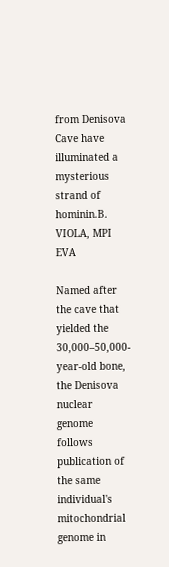from Denisova Cave have illuminated a mysterious strand of hominin.B. VIOLA, MPI EVA

Named after the cave that yielded the 30,000–50,000-year-old bone, the Denisova nuclear genome follows publication of the same individual's mitochondrial genome in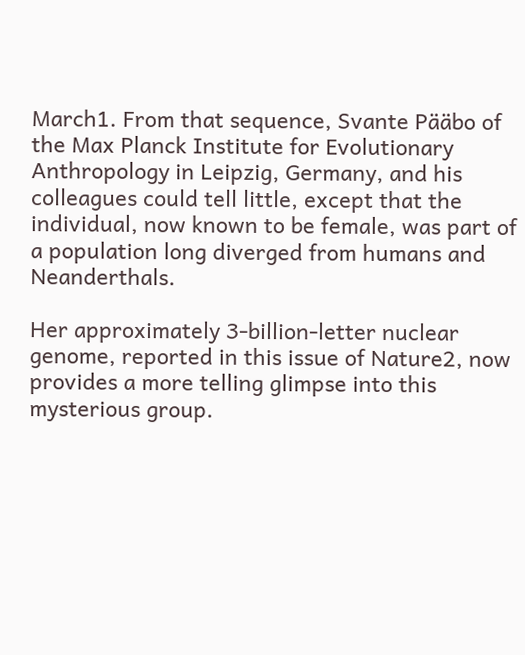March1. From that sequence, Svante Pääbo of the Max Planck Institute for Evolutionary Anthropology in Leipzig, Germany, and his colleagues could tell little, except that the individual, now known to be female, was part of a population long diverged from humans and Neanderthals.

Her approximately 3-billion-letter nuclear genome, reported in this issue of Nature2, now provides a more telling glimpse into this mysterious group.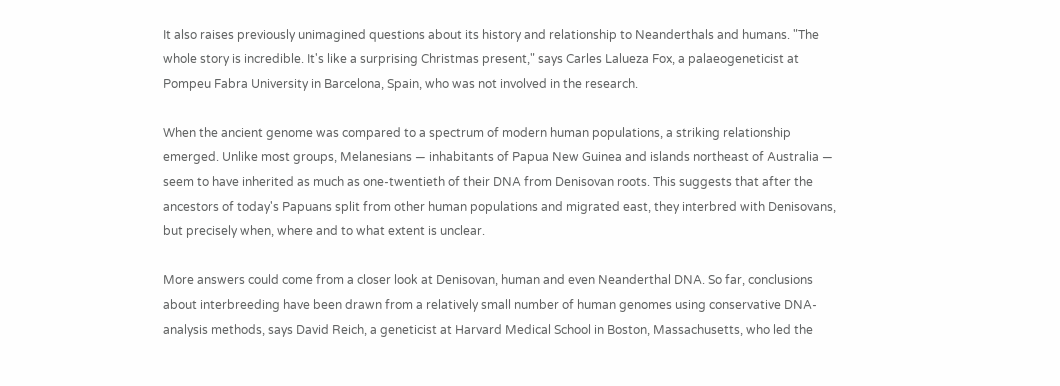It also raises previously unimagined questions about its history and relationship to Neanderthals and humans. "The whole story is incredible. It's like a surprising Christmas present," says Carles Lalueza Fox, a palaeogeneticist at Pompeu Fabra University in Barcelona, Spain, who was not involved in the research.

When the ancient genome was compared to a spectrum of modern human populations, a striking relationship emerged. Unlike most groups, Melanesians — inhabitants of Papua New Guinea and islands northeast of Australia — seem to have inherited as much as one-twentieth of their DNA from Denisovan roots. This suggests that after the ancestors of today's Papuans split from other human populations and migrated east, they interbred with Denisovans, but precisely when, where and to what extent is unclear.

More answers could come from a closer look at Denisovan, human and even Neanderthal DNA. So far, conclusions about interbreeding have been drawn from a relatively small number of human genomes using conservative DNA-analysis methods, says David Reich, a geneticist at Harvard Medical School in Boston, Massachusetts, who led the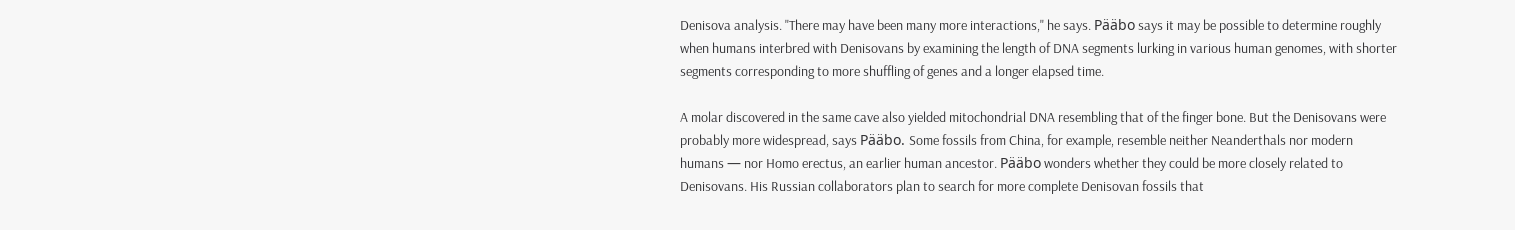Denisova analysis. "There may have been many more interactions," he says. Pääbo says it may be possible to determine roughly when humans interbred with Denisovans by examining the length of DNA segments lurking in various human genomes, with shorter segments corresponding to more shuffling of genes and a longer elapsed time.

A molar discovered in the same cave also yielded mitochondrial DNA resembling that of the finger bone. But the Denisovans were probably more widespread, says Pääbo. Some fossils from China, for example, resemble neither Neanderthals nor modern humans — nor Homo erectus, an earlier human ancestor. Pääbo wonders whether they could be more closely related to Denisovans. His Russian collaborators plan to search for more complete Denisovan fossils that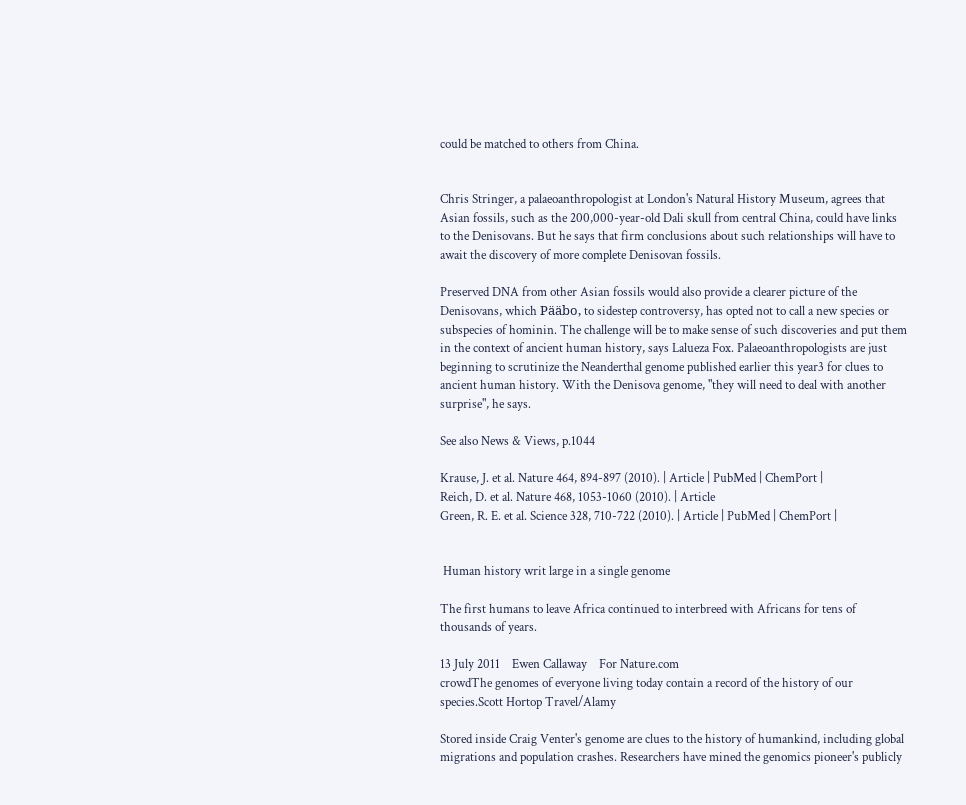could be matched to others from China.


Chris Stringer, a palaeoanthropologist at London's Natural History Museum, agrees that Asian fossils, such as the 200,000-year-old Dali skull from central China, could have links to the Denisovans. But he says that firm conclusions about such relationships will have to await the discovery of more complete Denisovan fossils.

Preserved DNA from other Asian fossils would also provide a clearer picture of the Denisovans, which Pääbo, to sidestep controversy, has opted not to call a new species or subspecies of hominin. The challenge will be to make sense of such discoveries and put them in the context of ancient human history, says Lalueza Fox. Palaeoanthropologists are just beginning to scrutinize the Neanderthal genome published earlier this year3 for clues to ancient human history. With the Denisova genome, "they will need to deal with another surprise", he says.

See also News & Views, p.1044

Krause, J. et al. Nature 464, 894-897 (2010). | Article | PubMed | ChemPort |
Reich, D. et al. Nature 468, 1053-1060 (2010). | Article
Green, R. E. et al. Science 328, 710-722 (2010). | Article | PubMed | ChemPort |


 Human history writ large in a single genome

The first humans to leave Africa continued to interbreed with Africans for tens of thousands of years.

13 July 2011    Ewen Callaway    For Nature.com
crowdThe genomes of everyone living today contain a record of the history of our species.Scott Hortop Travel/Alamy

Stored inside Craig Venter's genome are clues to the history of humankind, including global migrations and population crashes. Researchers have mined the genomics pioneer's publicly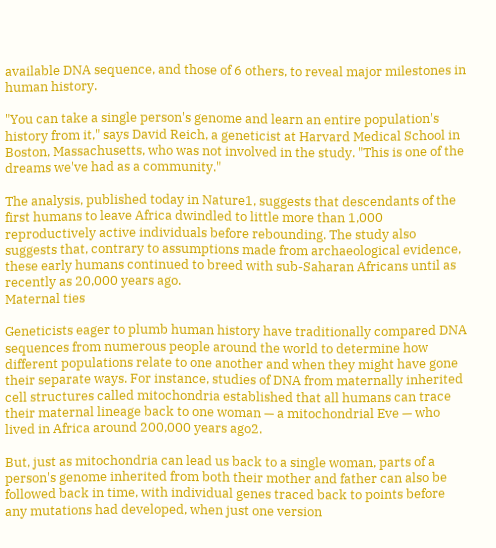available DNA sequence, and those of 6 others, to reveal major milestones in human history.

"You can take a single person's genome and learn an entire population's history from it," says David Reich, a geneticist at Harvard Medical School in Boston, Massachusetts, who was not involved in the study. "This is one of the dreams we've had as a community."

The analysis, published today in Nature1, suggests that descendants of the first humans to leave Africa dwindled to little more than 1,000 reproductively active individuals before rebounding. The study also suggests that, contrary to assumptions made from archaeological evidence, these early humans continued to breed with sub-Saharan Africans until as recently as 20,000 years ago.
Maternal ties

Geneticists eager to plumb human history have traditionally compared DNA sequences from numerous people around the world to determine how different populations relate to one another and when they might have gone their separate ways. For instance, studies of DNA from maternally inherited cell structures called mitochondria established that all humans can trace their maternal lineage back to one woman — a mitochondrial Eve — who lived in Africa around 200,000 years ago2.

But, just as mitochondria can lead us back to a single woman, parts of a person's genome inherited from both their mother and father can also be followed back in time, with individual genes traced back to points before any mutations had developed, when just one version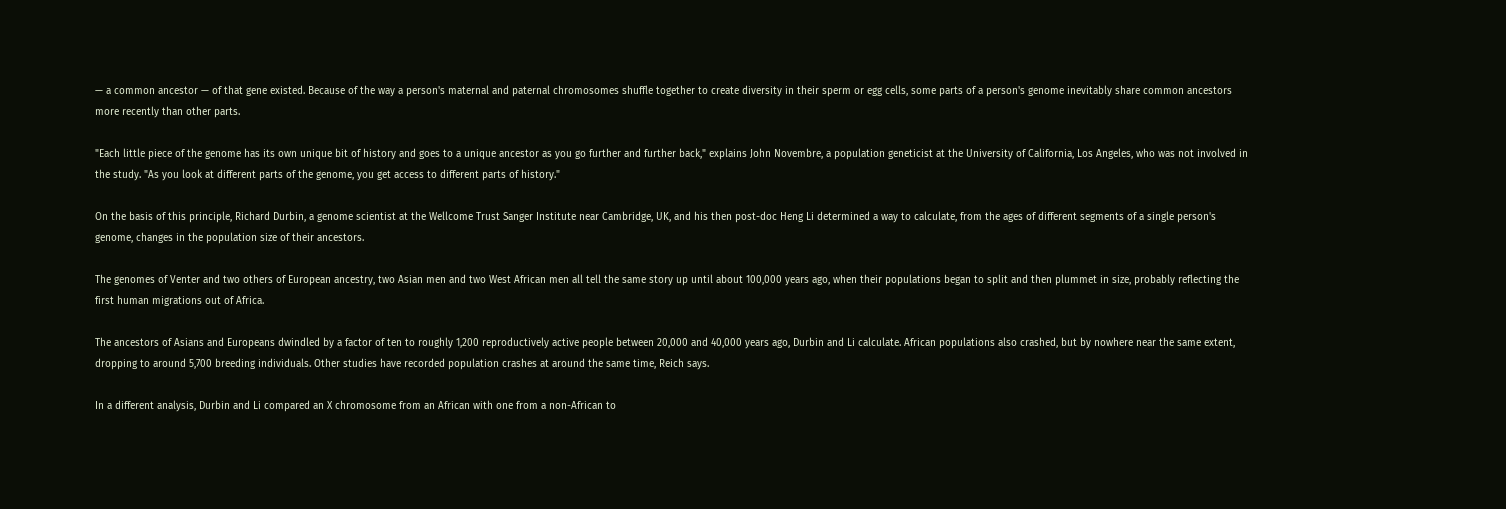— a common ancestor — of that gene existed. Because of the way a person's maternal and paternal chromosomes shuffle together to create diversity in their sperm or egg cells, some parts of a person's genome inevitably share common ancestors more recently than other parts.

"Each little piece of the genome has its own unique bit of history and goes to a unique ancestor as you go further and further back," explains John Novembre, a population geneticist at the University of California, Los Angeles, who was not involved in the study. "As you look at different parts of the genome, you get access to different parts of history."

On the basis of this principle, Richard Durbin, a genome scientist at the Wellcome Trust Sanger Institute near Cambridge, UK, and his then post-doc Heng Li determined a way to calculate, from the ages of different segments of a single person's genome, changes in the population size of their ancestors.

The genomes of Venter and two others of European ancestry, two Asian men and two West African men all tell the same story up until about 100,000 years ago, when their populations began to split and then plummet in size, probably reflecting the first human migrations out of Africa.

The ancestors of Asians and Europeans dwindled by a factor of ten to roughly 1,200 reproductively active people between 20,000 and 40,000 years ago, Durbin and Li calculate. African populations also crashed, but by nowhere near the same extent, dropping to around 5,700 breeding individuals. Other studies have recorded population crashes at around the same time, Reich says.

In a different analysis, Durbin and Li compared an X chromosome from an African with one from a non-African to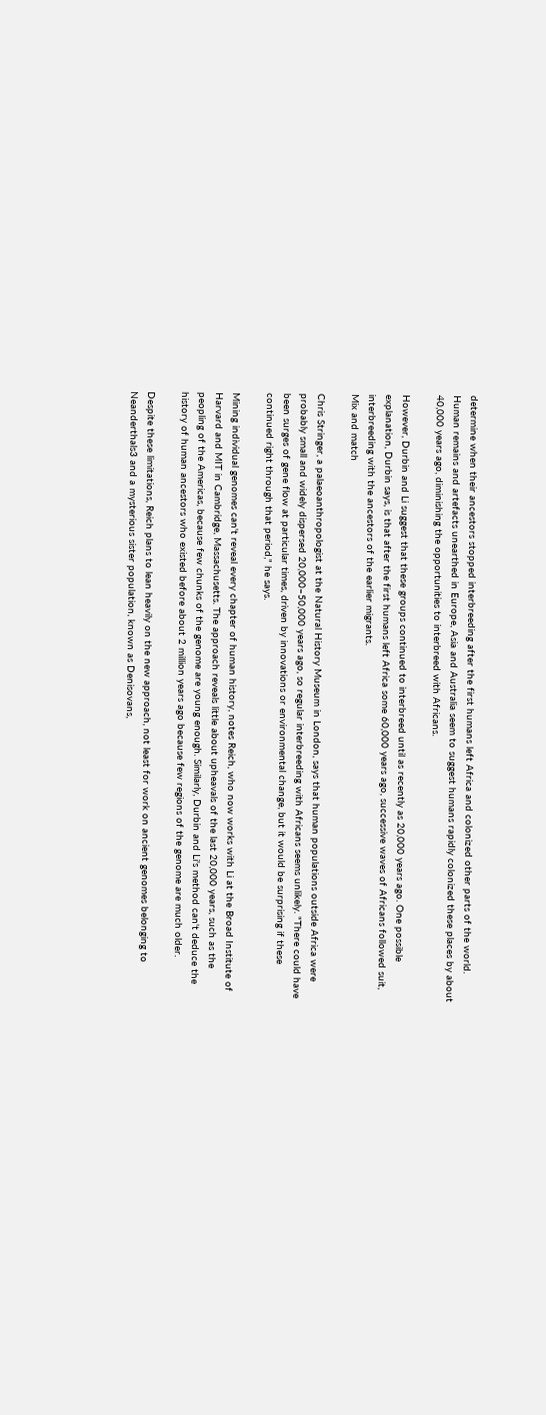determine when their ancestors stopped interbreeding after the first humans left Africa and colonized other parts of the world. Human remains and artefacts unearthed in Europe, Asia and Australia seem to suggest humans rapidly colonized these places by about 40,000 years ago, diminishing the opportunities to interbreed with Africans.

However, Durbin and Li suggest that these groups continued to interbreed until as recently as 20,000 years ago. One possible explanation, Durbin says, is that after the first humans left Africa some 60,000 years ago, successive waves of Africans followed suit, interbreeding with the ancestors of the earlier migrants.
Mix and match

Chris Stringer, a palaeoanthropologist at the Natural History Museum in London, says that human populations outside Africa were probably small and widely dispersed 20,000–50,000 years ago, so regular interbreeding with Africans seems unlikely. "There could have been surges of gene flow at particular times, driven by innovations or environmental change, but it would be surprising if these continued right through that period," he says.

Mining individual genomes can't reveal every chapter of human history, notes Reich, who now works with Li at the Broad Institute of Harvard and MIT in Cambridge, Massachusetts. The approach reveals little about upheavals of the last 20,000 years, such as the peopling of the Americas, because few chunks of the genome are young enough. Similarly, Durbin and Li's method can't deduce the history of human ancestors who existed before about 2 million years ago because few regions of the genome are much older.

Despite these limitations, Reich plans to lean heavily on the new approach, not least for work on ancient genomes belonging to Neanderthals3 and a mysterious sister population, known as Denisovans,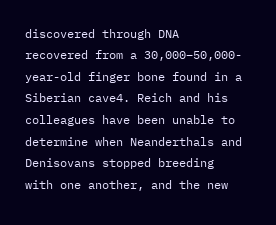discovered through DNA recovered from a 30,000–50,000-year-old finger bone found in a Siberian cave4. Reich and his colleagues have been unable to determine when Neanderthals and Denisovans stopped breeding with one another, and the new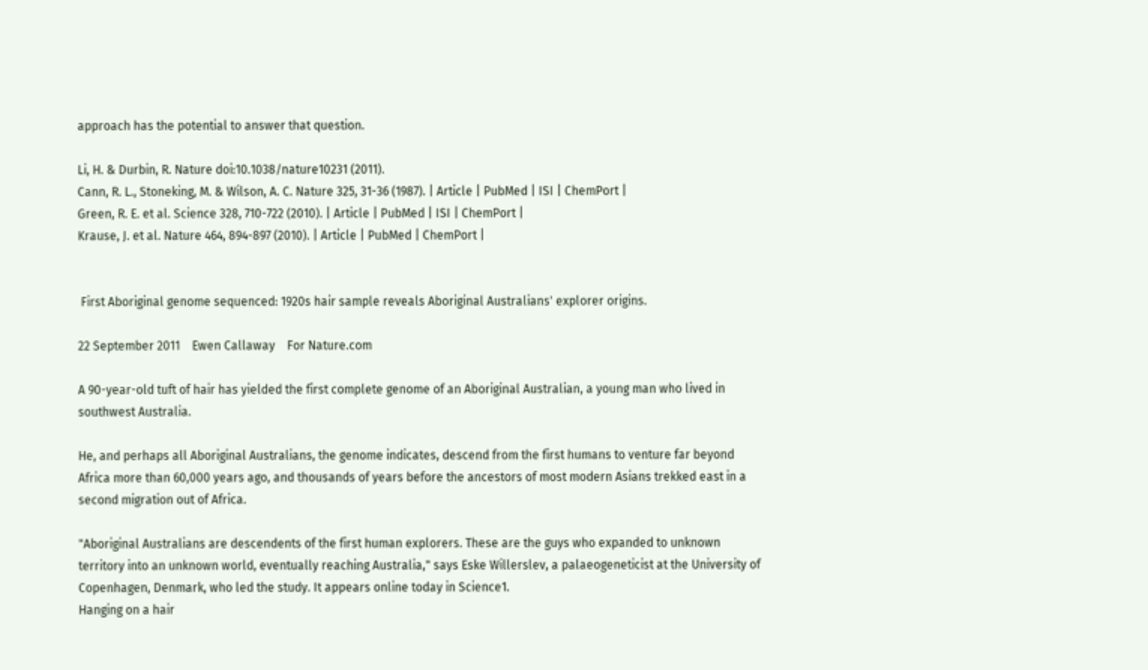approach has the potential to answer that question.

Li, H. & Durbin, R. Nature doi:10.1038/nature10231 (2011).
Cann, R. L., Stoneking, M. & Wilson, A. C. Nature 325, 31-36 (1987). | Article | PubMed | ISI | ChemPort |
Green, R. E. et al. Science 328, 710-722 (2010). | Article | PubMed | ISI | ChemPort |
Krause, J. et al. Nature 464, 894-897 (2010). | Article | PubMed | ChemPort |


 First Aboriginal genome sequenced: 1920s hair sample reveals Aboriginal Australians' explorer origins.

22 September 2011    Ewen Callaway    For Nature.com

A 90-year-old tuft of hair has yielded the first complete genome of an Aboriginal Australian, a young man who lived in southwest Australia.

He, and perhaps all Aboriginal Australians, the genome indicates, descend from the first humans to venture far beyond Africa more than 60,000 years ago, and thousands of years before the ancestors of most modern Asians trekked east in a second migration out of Africa.

"Aboriginal Australians are descendents of the first human explorers. These are the guys who expanded to unknown territory into an unknown world, eventually reaching Australia," says Eske Willerslev, a palaeogeneticist at the University of Copenhagen, Denmark, who led the study. It appears online today in Science1.
Hanging on a hair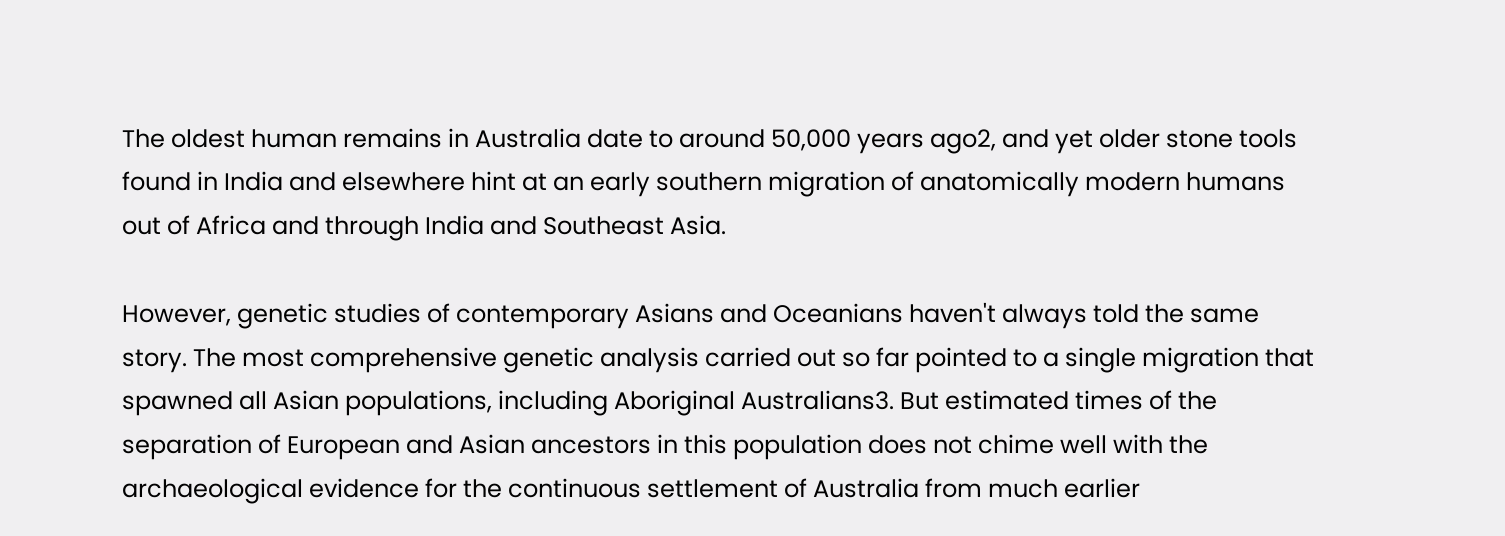The oldest human remains in Australia date to around 50,000 years ago2, and yet older stone tools found in India and elsewhere hint at an early southern migration of anatomically modern humans out of Africa and through India and Southeast Asia.

However, genetic studies of contemporary Asians and Oceanians haven't always told the same story. The most comprehensive genetic analysis carried out so far pointed to a single migration that spawned all Asian populations, including Aboriginal Australians3. But estimated times of the separation of European and Asian ancestors in this population does not chime well with the archaeological evidence for the continuous settlement of Australia from much earlier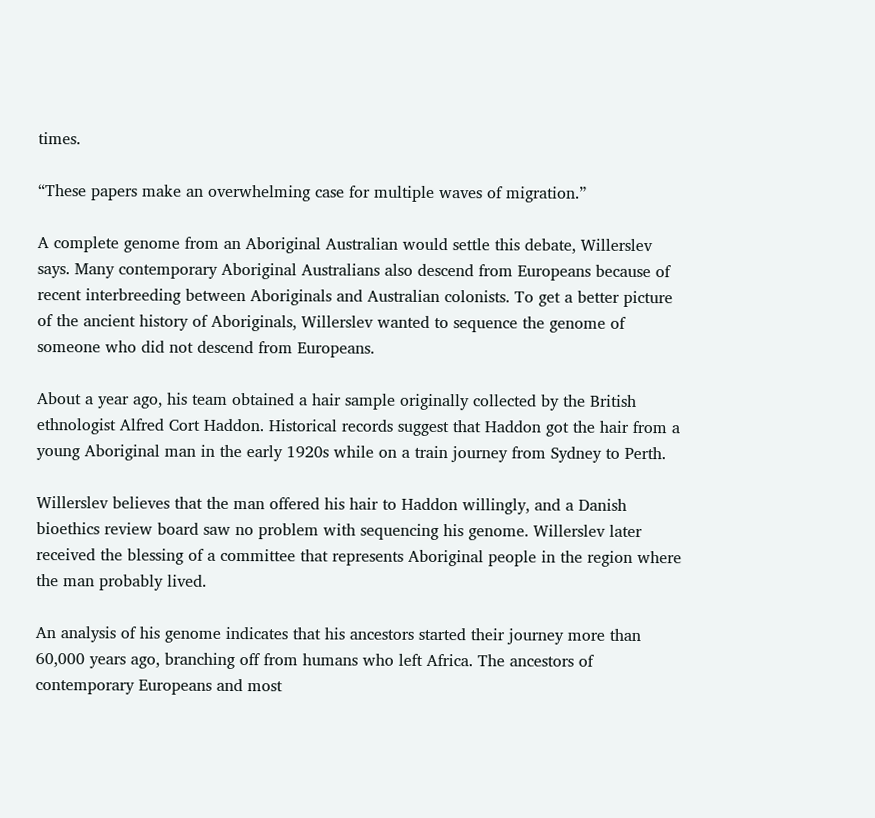times.

“These papers make an overwhelming case for multiple waves of migration.”

A complete genome from an Aboriginal Australian would settle this debate, Willerslev says. Many contemporary Aboriginal Australians also descend from Europeans because of recent interbreeding between Aboriginals and Australian colonists. To get a better picture of the ancient history of Aboriginals, Willerslev wanted to sequence the genome of someone who did not descend from Europeans.

About a year ago, his team obtained a hair sample originally collected by the British ethnologist Alfred Cort Haddon. Historical records suggest that Haddon got the hair from a young Aboriginal man in the early 1920s while on a train journey from Sydney to Perth.

Willerslev believes that the man offered his hair to Haddon willingly, and a Danish bioethics review board saw no problem with sequencing his genome. Willerslev later received the blessing of a committee that represents Aboriginal people in the region where the man probably lived.

An analysis of his genome indicates that his ancestors started their journey more than 60,000 years ago, branching off from humans who left Africa. The ancestors of contemporary Europeans and most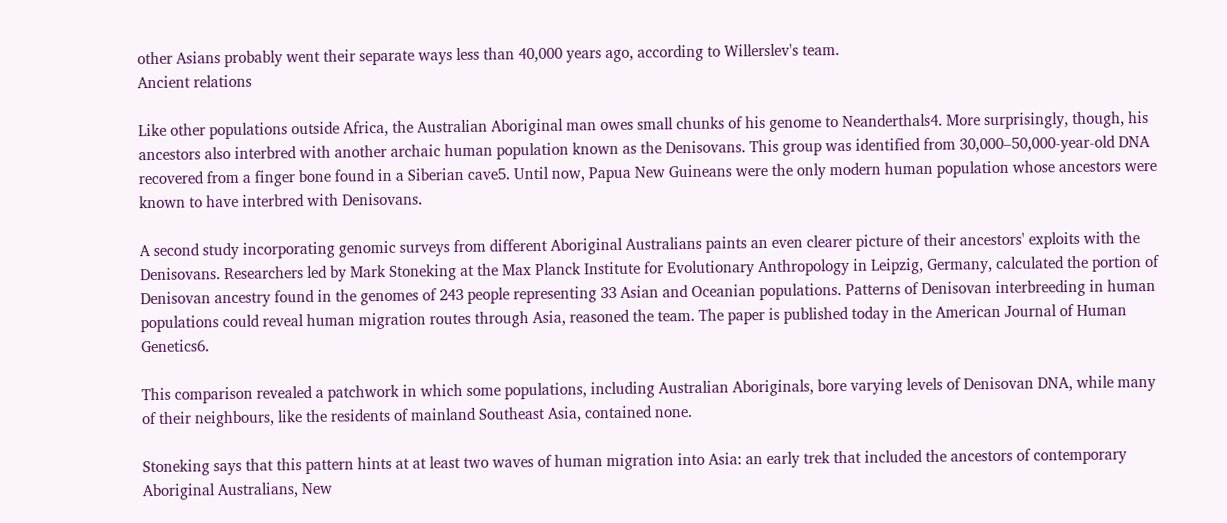other Asians probably went their separate ways less than 40,000 years ago, according to Willerslev's team.
Ancient relations

Like other populations outside Africa, the Australian Aboriginal man owes small chunks of his genome to Neanderthals4. More surprisingly, though, his ancestors also interbred with another archaic human population known as the Denisovans. This group was identified from 30,000–50,000-year-old DNA recovered from a finger bone found in a Siberian cave5. Until now, Papua New Guineans were the only modern human population whose ancestors were known to have interbred with Denisovans.

A second study incorporating genomic surveys from different Aboriginal Australians paints an even clearer picture of their ancestors' exploits with the Denisovans. Researchers led by Mark Stoneking at the Max Planck Institute for Evolutionary Anthropology in Leipzig, Germany, calculated the portion of Denisovan ancestry found in the genomes of 243 people representing 33 Asian and Oceanian populations. Patterns of Denisovan interbreeding in human populations could reveal human migration routes through Asia, reasoned the team. The paper is published today in the American Journal of Human Genetics6.

This comparison revealed a patchwork in which some populations, including Australian Aboriginals, bore varying levels of Denisovan DNA, while many of their neighbours, like the residents of mainland Southeast Asia, contained none.

Stoneking says that this pattern hints at at least two waves of human migration into Asia: an early trek that included the ancestors of contemporary Aboriginal Australians, New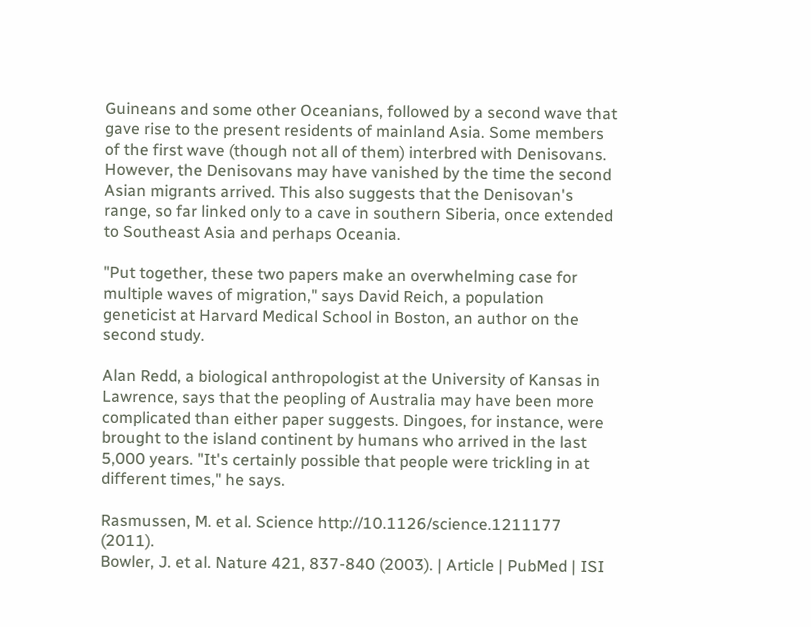Guineans and some other Oceanians, followed by a second wave that gave rise to the present residents of mainland Asia. Some members of the first wave (though not all of them) interbred with Denisovans. However, the Denisovans may have vanished by the time the second Asian migrants arrived. This also suggests that the Denisovan's range, so far linked only to a cave in southern Siberia, once extended to Southeast Asia and perhaps Oceania.

"Put together, these two papers make an overwhelming case for multiple waves of migration," says David Reich, a population geneticist at Harvard Medical School in Boston, an author on the second study.

Alan Redd, a biological anthropologist at the University of Kansas in Lawrence, says that the peopling of Australia may have been more complicated than either paper suggests. Dingoes, for instance, were brought to the island continent by humans who arrived in the last 5,000 years. "It's certainly possible that people were trickling in at different times," he says.

Rasmussen, M. et al. Science http://10.1126/science.1211177 (2011).
Bowler, J. et al. Nature 421, 837-840 (2003). | Article | PubMed | ISI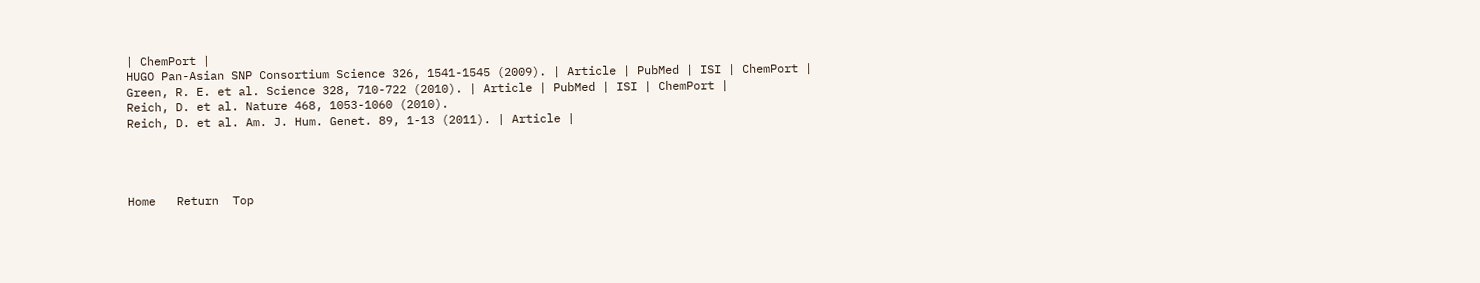| ChemPort |
HUGO Pan-Asian SNP Consortium Science 326, 1541-1545 (2009). | Article | PubMed | ISI | ChemPort |
Green, R. E. et al. Science 328, 710-722 (2010). | Article | PubMed | ISI | ChemPort |
Reich, D. et al. Nature 468, 1053-1060 (2010).
Reich, D. et al. Am. J. Hum. Genet. 89, 1-13 (2011). | Article |




Home   Return  Top